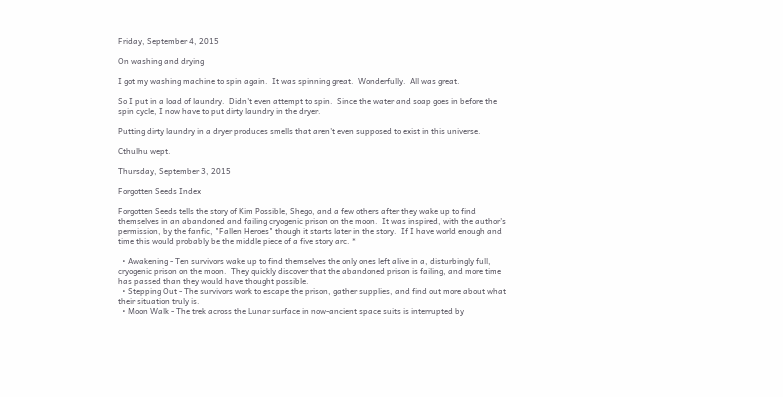Friday, September 4, 2015

On washing and drying

I got my washing machine to spin again.  It was spinning great.  Wonderfully.  All was great.

So I put in a load of laundry.  Didn't even attempt to spin.  Since the water and soap goes in before the spin cycle, I now have to put dirty laundry in the dryer.

Putting dirty laundry in a dryer produces smells that aren't even supposed to exist in this universe.

Cthulhu wept.

Thursday, September 3, 2015

Forgotten Seeds Index

Forgotten Seeds tells the story of Kim Possible, Shego, and a few others after they wake up to find themselves in an abandoned and failing cryogenic prison on the moon.  It was inspired, with the author's permission, by the fanfic, "Fallen Heroes" though it starts later in the story.  If I have world enough and time this would probably be the middle piece of a five story arc. *

  • Awakening - Ten survivors wake up to find themselves the only ones left alive in a, disturbingly full, cryogenic prison on the moon.  They quickly discover that the abandoned prison is failing, and more time has passed than they would have thought possible.
  • Stepping Out - The survivors work to escape the prison, gather supplies, and find out more about what their situation truly is.
  • Moon Walk - The trek across the Lunar surface in now-ancient space suits is interrupted by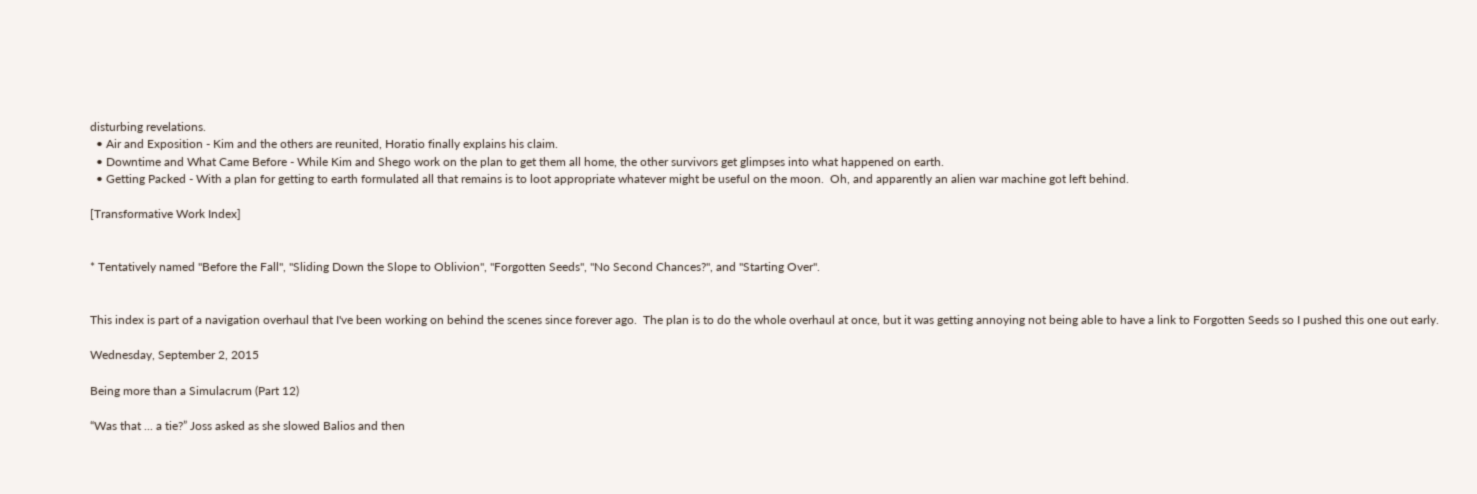disturbing revelations.
  • Air and Exposition - Kim and the others are reunited, Horatio finally explains his claim.
  • Downtime and What Came Before - While Kim and Shego work on the plan to get them all home, the other survivors get glimpses into what happened on earth.
  • Getting Packed - With a plan for getting to earth formulated all that remains is to loot appropriate whatever might be useful on the moon.  Oh, and apparently an alien war machine got left behind.

[Transformative Work Index]


* Tentatively named "Before the Fall", "Sliding Down the Slope to Oblivion", "Forgotten Seeds", "No Second Chances?", and "Starting Over".


This index is part of a navigation overhaul that I've been working on behind the scenes since forever ago.  The plan is to do the whole overhaul at once, but it was getting annoying not being able to have a link to Forgotten Seeds so I pushed this one out early.

Wednesday, September 2, 2015

Being more than a Simulacrum (Part 12)

“Was that ... a tie?” Joss asked as she slowed Balios and then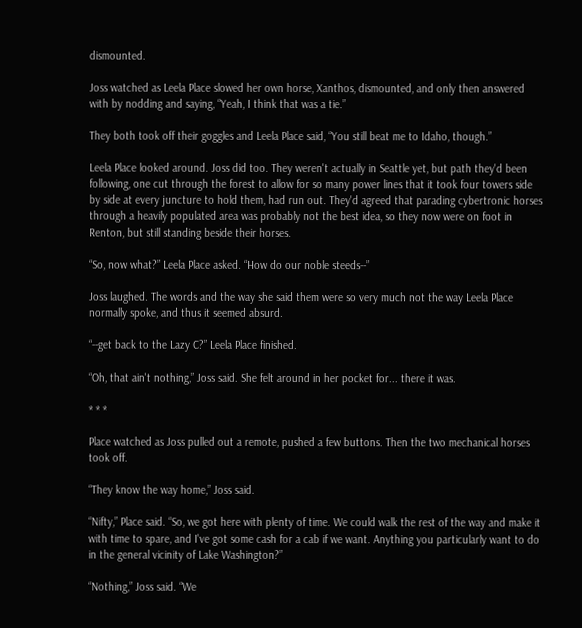dismounted.

Joss watched as Leela Place slowed her own horse, Xanthos, dismounted, and only then answered with by nodding and saying, “Yeah, I think that was a tie.”

They both took off their goggles and Leela Place said, “You still beat me to Idaho, though.”

Leela Place looked around. Joss did too. They weren't actually in Seattle yet, but path they'd been following, one cut through the forest to allow for so many power lines that it took four towers side by side at every juncture to hold them, had run out. They'd agreed that parading cybertronic horses through a heavily populated area was probably not the best idea, so they now were on foot in Renton, but still standing beside their horses.

“So, now what?” Leela Place asked. “How do our noble steeds--”

Joss laughed. The words and the way she said them were so very much not the way Leela Place normally spoke, and thus it seemed absurd.

“--get back to the Lazy C?” Leela Place finished.

“Oh, that ain't nothing,” Joss said. She felt around in her pocket for... there it was.

* * *

Place watched as Joss pulled out a remote, pushed a few buttons. Then the two mechanical horses took off.

“They know the way home,” Joss said.

“Nifty,” Place said. “So, we got here with plenty of time. We could walk the rest of the way and make it with time to spare, and I've got some cash for a cab if we want. Anything you particularly want to do in the general vicinity of Lake Washington?”

“Nothing,” Joss said. “We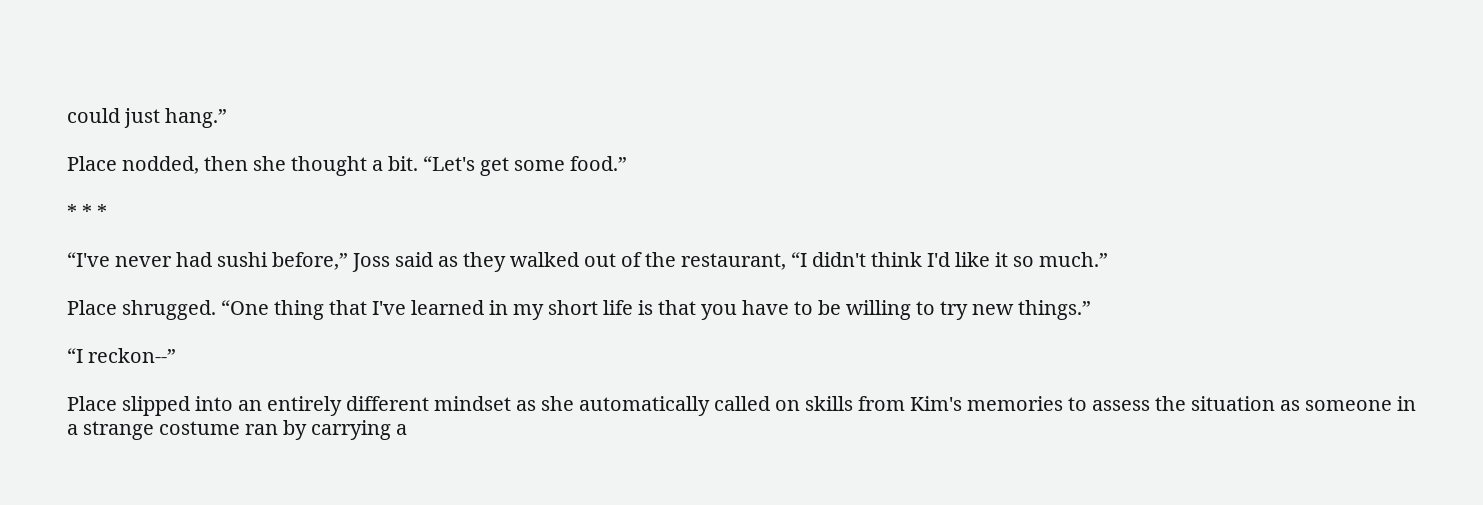could just hang.”

Place nodded, then she thought a bit. “Let's get some food.”

* * *

“I've never had sushi before,” Joss said as they walked out of the restaurant, “I didn't think I'd like it so much.”

Place shrugged. “One thing that I've learned in my short life is that you have to be willing to try new things.”

“I reckon--”

Place slipped into an entirely different mindset as she automatically called on skills from Kim's memories to assess the situation as someone in a strange costume ran by carrying a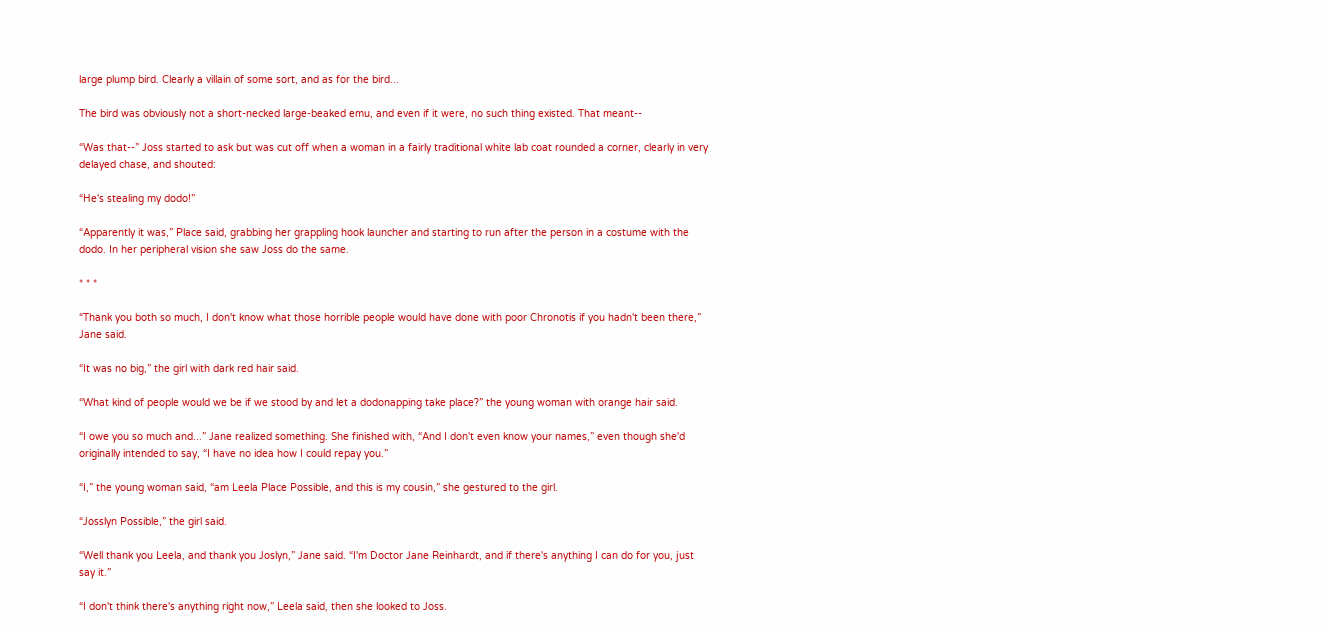large plump bird. Clearly a villain of some sort, and as for the bird...

The bird was obviously not a short-necked large-beaked emu, and even if it were, no such thing existed. That meant--

“Was that--” Joss started to ask but was cut off when a woman in a fairly traditional white lab coat rounded a corner, clearly in very delayed chase, and shouted:

“He's stealing my dodo!”

“Apparently it was,” Place said, grabbing her grappling hook launcher and starting to run after the person in a costume with the dodo. In her peripheral vision she saw Joss do the same.

* * *

“Thank you both so much, I don't know what those horrible people would have done with poor Chronotis if you hadn't been there,” Jane said.

“It was no big,” the girl with dark red hair said.

“What kind of people would we be if we stood by and let a dodonapping take place?” the young woman with orange hair said.

“I owe you so much and...” Jane realized something. She finished with, “And I don't even know your names,” even though she'd originally intended to say, “I have no idea how I could repay you.”

“I,” the young woman said, “am Leela Place Possible, and this is my cousin,” she gestured to the girl.

“Josslyn Possible,” the girl said.

“Well thank you Leela, and thank you Joslyn,” Jane said. “I'm Doctor Jane Reinhardt, and if there's anything I can do for you, just say it.”

“I don't think there's anything right now,” Leela said, then she looked to Joss.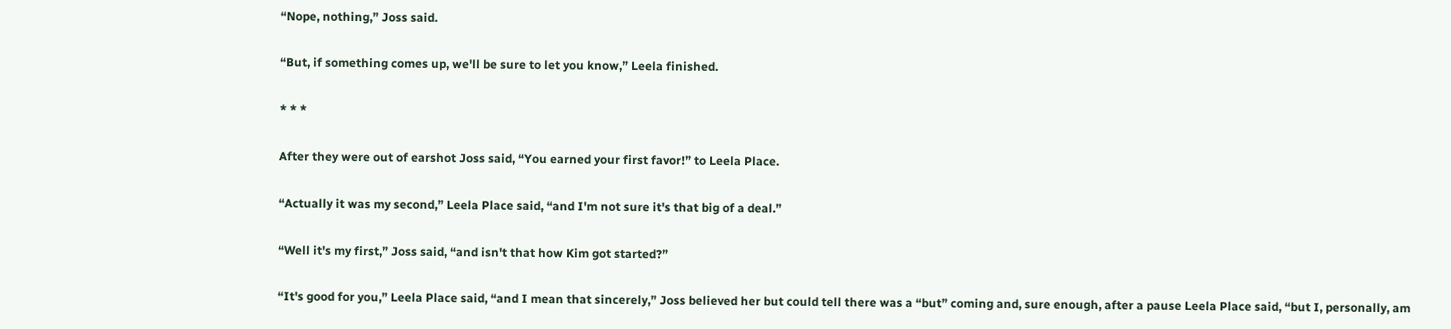“Nope, nothing,” Joss said.

“But, if something comes up, we'll be sure to let you know,” Leela finished.

* * *

After they were out of earshot Joss said, “You earned your first favor!” to Leela Place.

“Actually it was my second,” Leela Place said, “and I'm not sure it's that big of a deal.”

“Well it's my first,” Joss said, “and isn't that how Kim got started?”

“It's good for you,” Leela Place said, “and I mean that sincerely,” Joss believed her but could tell there was a “but” coming and, sure enough, after a pause Leela Place said, “but I, personally, am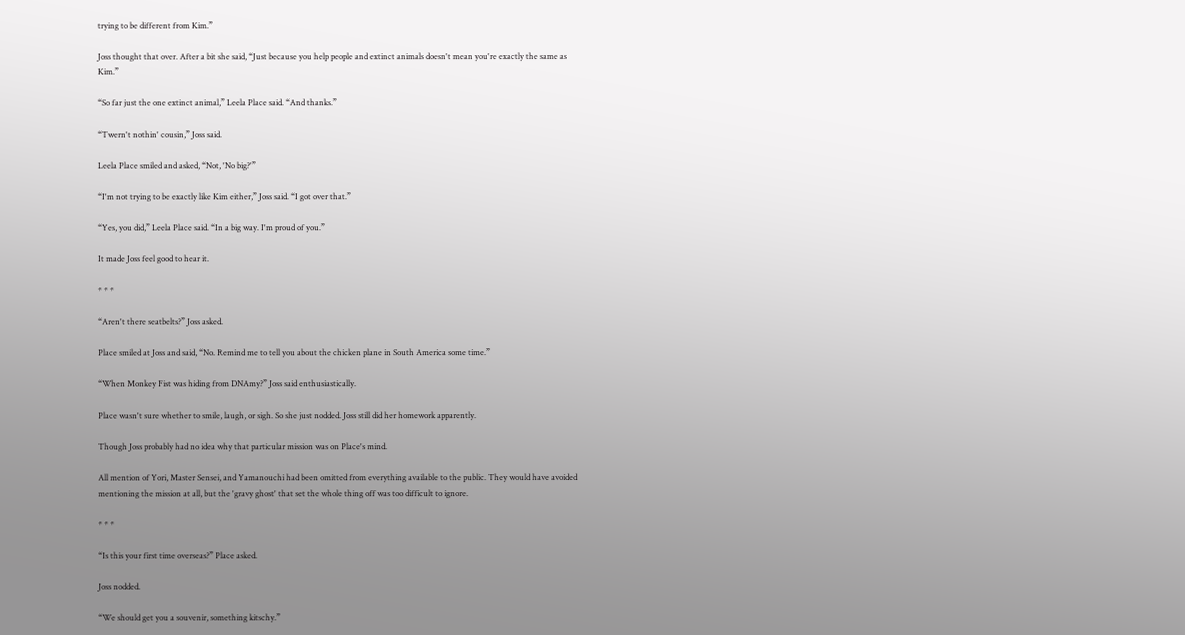trying to be different from Kim.”

Joss thought that over. After a bit she said, “Just because you help people and extinct animals doesn't mean you're exactly the same as Kim.”

“So far just the one extinct animal,” Leela Place said. “And thanks.”

“Twern't nothin' cousin,” Joss said.

Leela Place smiled and asked, “Not, 'No big?'”

“I'm not trying to be exactly like Kim either,” Joss said. “I got over that.”

“Yes, you did,” Leela Place said. “In a big way. I'm proud of you.”

It made Joss feel good to hear it.

* * *

“Aren't there seatbelts?” Joss asked.

Place smiled at Joss and said, “No. Remind me to tell you about the chicken plane in South America some time.”

“When Monkey Fist was hiding from DNAmy?” Joss said enthusiastically.

Place wasn't sure whether to smile, laugh, or sigh. So she just nodded. Joss still did her homework apparently.

Though Joss probably had no idea why that particular mission was on Place's mind.

All mention of Yori, Master Sensei, and Yamanouchi had been omitted from everything available to the public. They would have avoided mentioning the mission at all, but the 'gravy ghost' that set the whole thing off was too difficult to ignore.

* * *

“Is this your first time overseas?” Place asked.

Joss nodded.

“We should get you a souvenir, something kitschy.”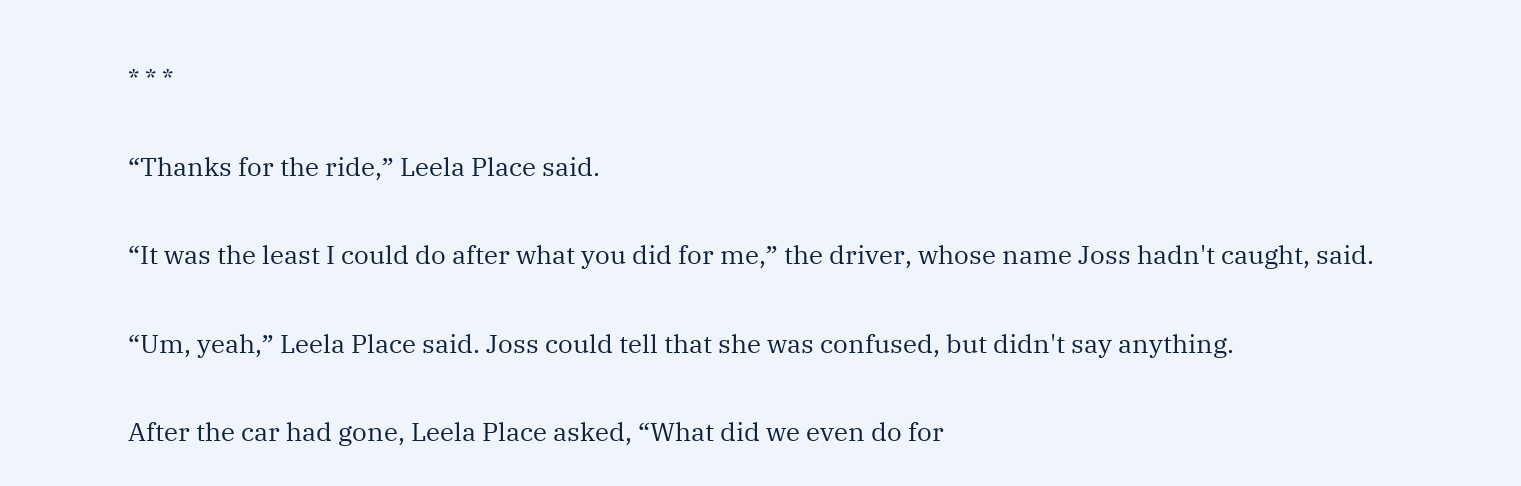* * *

“Thanks for the ride,” Leela Place said.

“It was the least I could do after what you did for me,” the driver, whose name Joss hadn't caught, said.

“Um, yeah,” Leela Place said. Joss could tell that she was confused, but didn't say anything.

After the car had gone, Leela Place asked, “What did we even do for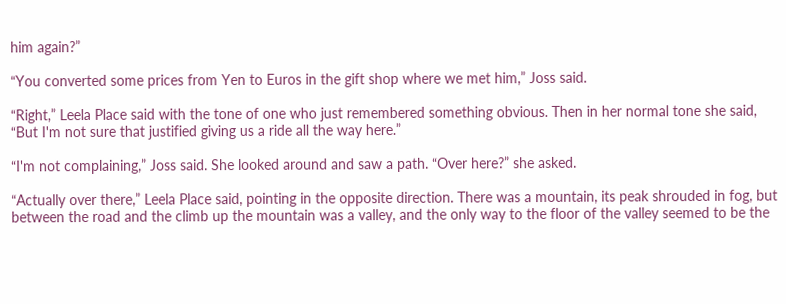him again?”

“You converted some prices from Yen to Euros in the gift shop where we met him,” Joss said.

“Right,” Leela Place said with the tone of one who just remembered something obvious. Then in her normal tone she said, “But I'm not sure that justified giving us a ride all the way here.”

“I'm not complaining,” Joss said. She looked around and saw a path. “Over here?” she asked.

“Actually over there,” Leela Place said, pointing in the opposite direction. There was a mountain, its peak shrouded in fog, but between the road and the climb up the mountain was a valley, and the only way to the floor of the valley seemed to be the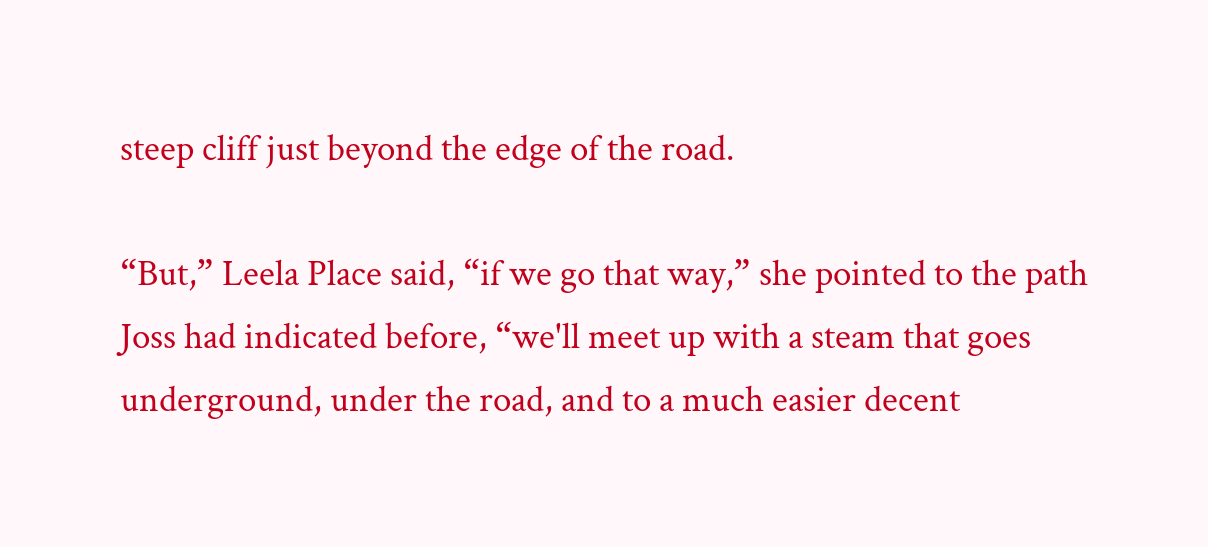steep cliff just beyond the edge of the road.

“But,” Leela Place said, “if we go that way,” she pointed to the path Joss had indicated before, “we'll meet up with a steam that goes underground, under the road, and to a much easier decent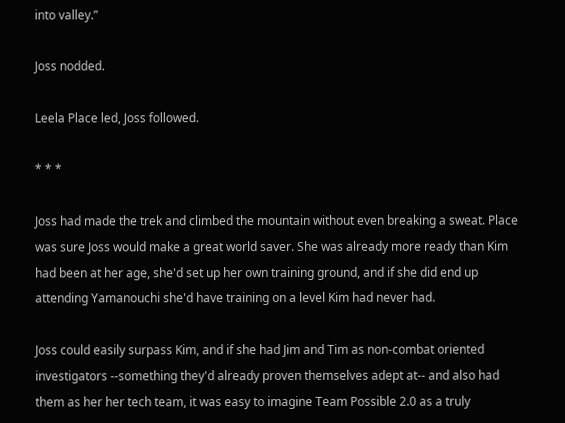into valley.”

Joss nodded.

Leela Place led, Joss followed.

* * *

Joss had made the trek and climbed the mountain without even breaking a sweat. Place was sure Joss would make a great world saver. She was already more ready than Kim had been at her age, she'd set up her own training ground, and if she did end up attending Yamanouchi she'd have training on a level Kim had never had.

Joss could easily surpass Kim, and if she had Jim and Tim as non-combat oriented investigators --something they'd already proven themselves adept at-- and also had them as her her tech team, it was easy to imagine Team Possible 2.0 as a truly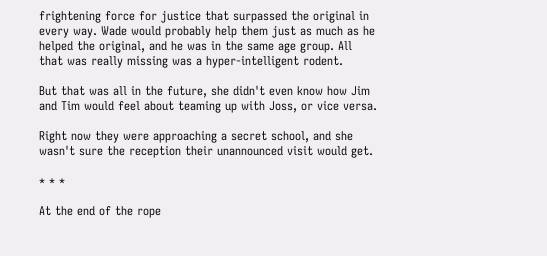frightening force for justice that surpassed the original in every way. Wade would probably help them just as much as he helped the original, and he was in the same age group. All that was really missing was a hyper-intelligent rodent.

But that was all in the future, she didn't even know how Jim and Tim would feel about teaming up with Joss, or vice versa.

Right now they were approaching a secret school, and she wasn't sure the reception their unannounced visit would get.

* * *

At the end of the rope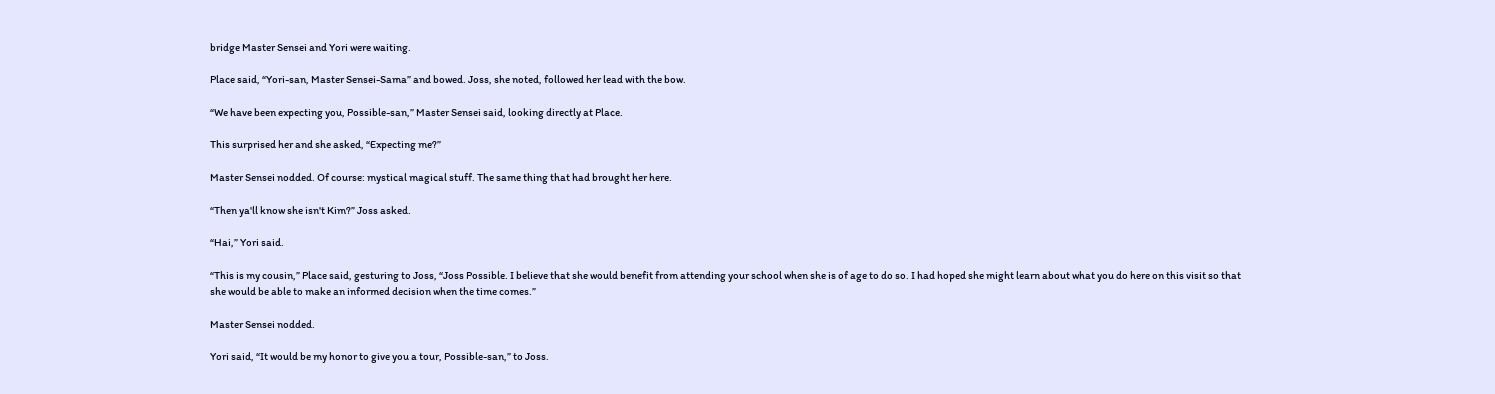bridge Master Sensei and Yori were waiting.

Place said, “Yori-san, Master Sensei-Sama” and bowed. Joss, she noted, followed her lead with the bow.

“We have been expecting you, Possible-san,” Master Sensei said, looking directly at Place.

This surprised her and she asked, “Expecting me?”

Master Sensei nodded. Of course: mystical magical stuff. The same thing that had brought her here.

“Then ya'll know she isn't Kim?” Joss asked.

“Hai,” Yori said.

“This is my cousin,” Place said, gesturing to Joss, “Joss Possible. I believe that she would benefit from attending your school when she is of age to do so. I had hoped she might learn about what you do here on this visit so that she would be able to make an informed decision when the time comes.”

Master Sensei nodded.

Yori said, “It would be my honor to give you a tour, Possible-san,” to Joss.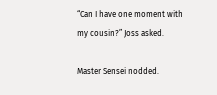“Can I have one moment with my cousin?” Joss asked.

Master Sensei nodded.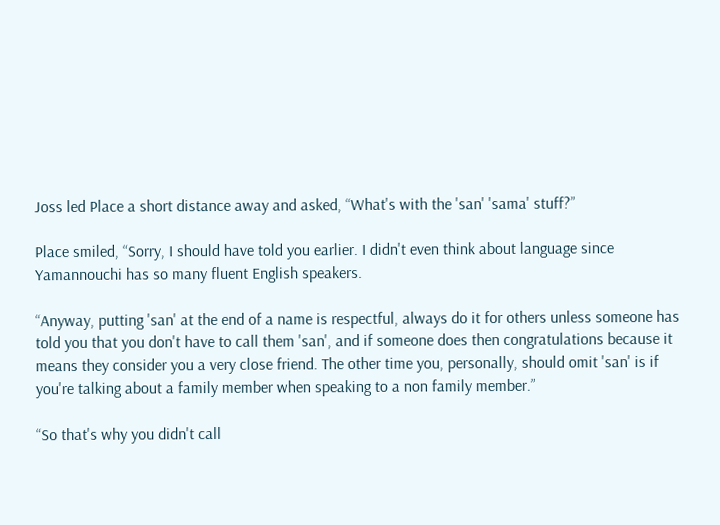Joss led Place a short distance away and asked, “What's with the 'san' 'sama' stuff?”

Place smiled, “Sorry, I should have told you earlier. I didn't even think about language since Yamannouchi has so many fluent English speakers.

“Anyway, putting 'san' at the end of a name is respectful, always do it for others unless someone has told you that you don't have to call them 'san', and if someone does then congratulations because it means they consider you a very close friend. The other time you, personally, should omit 'san' is if you're talking about a family member when speaking to a non family member.”

“So that's why you didn't call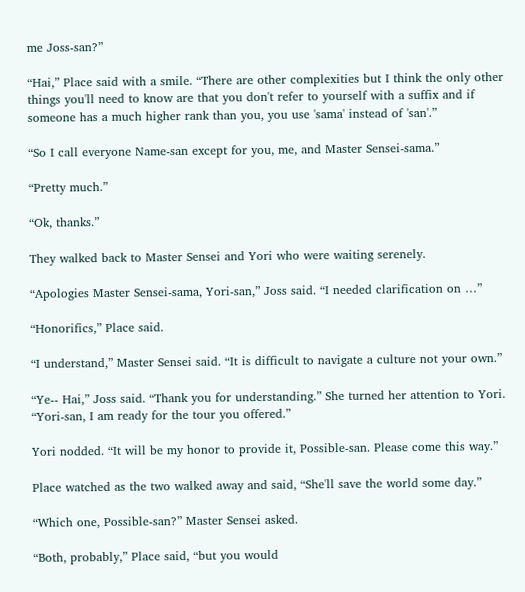me Joss-san?”

“Hai,” Place said with a smile. “There are other complexities but I think the only other things you'll need to know are that you don't refer to yourself with a suffix and if someone has a much higher rank than you, you use 'sama' instead of 'san'.”

“So I call everyone Name-san except for you, me, and Master Sensei-sama.”

“Pretty much.”

“Ok, thanks.”

They walked back to Master Sensei and Yori who were waiting serenely.

“Apologies Master Sensei-sama, Yori-san,” Joss said. “I needed clarification on …”

“Honorifics,” Place said.

“I understand,” Master Sensei said. “It is difficult to navigate a culture not your own.”

“Ye-- Hai,” Joss said. “Thank you for understanding.” She turned her attention to Yori. “Yori-san, I am ready for the tour you offered.”

Yori nodded. “It will be my honor to provide it, Possible-san. Please come this way.”

Place watched as the two walked away and said, “She'll save the world some day.”

“Which one, Possible-san?” Master Sensei asked.

“Both, probably,” Place said, “but you would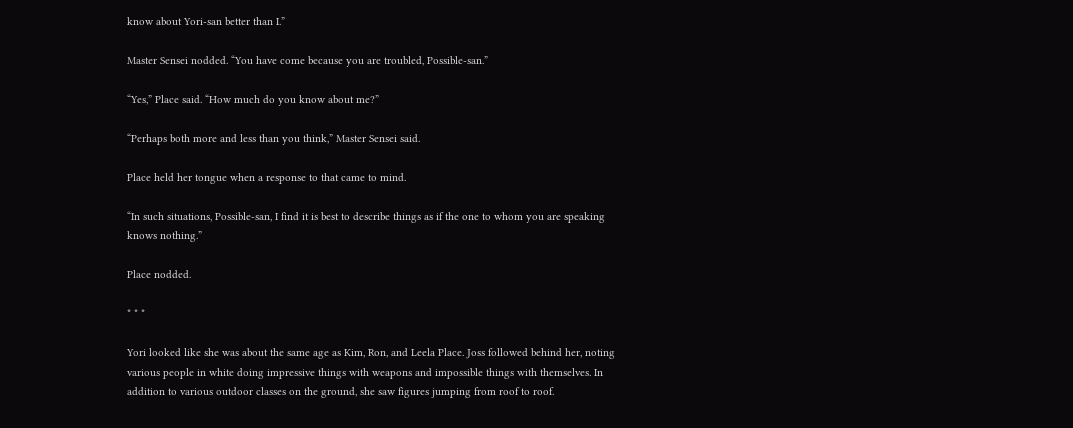know about Yori-san better than I.”

Master Sensei nodded. “You have come because you are troubled, Possible-san.”

“Yes,” Place said. “How much do you know about me?”

“Perhaps both more and less than you think,” Master Sensei said.

Place held her tongue when a response to that came to mind.

“In such situations, Possible-san, I find it is best to describe things as if the one to whom you are speaking knows nothing.”

Place nodded.

* * *

Yori looked like she was about the same age as Kim, Ron, and Leela Place. Joss followed behind her, noting various people in white doing impressive things with weapons and impossible things with themselves. In addition to various outdoor classes on the ground, she saw figures jumping from roof to roof.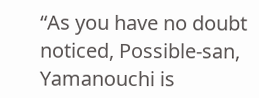“As you have no doubt noticed, Possible-san, Yamanouchi is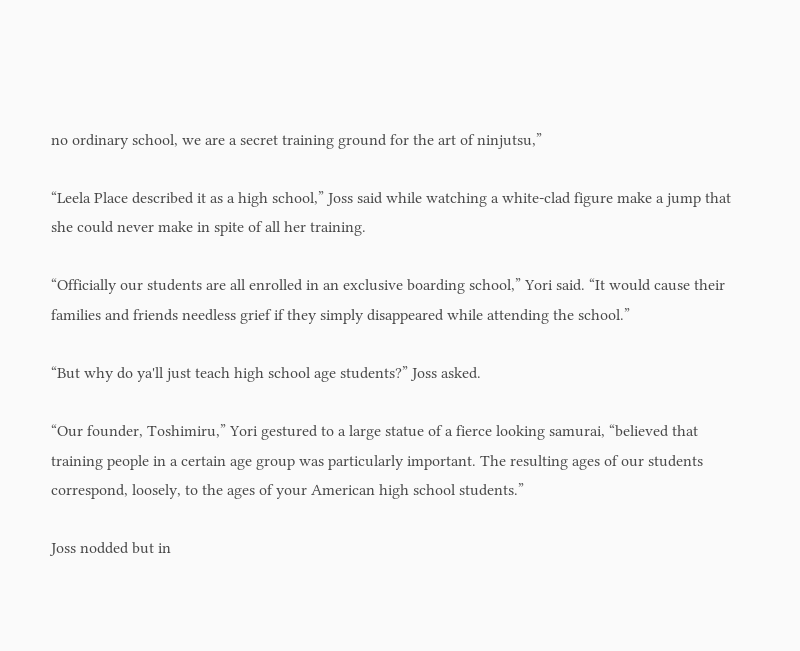no ordinary school, we are a secret training ground for the art of ninjutsu,”

“Leela Place described it as a high school,” Joss said while watching a white-clad figure make a jump that she could never make in spite of all her training.

“Officially our students are all enrolled in an exclusive boarding school,” Yori said. “It would cause their families and friends needless grief if they simply disappeared while attending the school.”

“But why do ya'll just teach high school age students?” Joss asked.

“Our founder, Toshimiru,” Yori gestured to a large statue of a fierce looking samurai, “believed that training people in a certain age group was particularly important. The resulting ages of our students correspond, loosely, to the ages of your American high school students.”

Joss nodded but in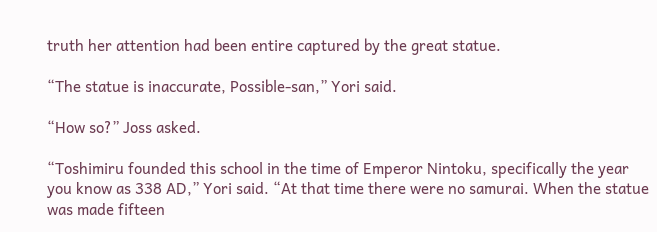truth her attention had been entire captured by the great statue.

“The statue is inaccurate, Possible-san,” Yori said.

“How so?” Joss asked.

“Toshimiru founded this school in the time of Emperor Nintoku, specifically the year you know as 338 AD,” Yori said. “At that time there were no samurai. When the statue was made fifteen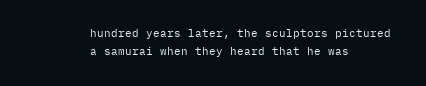hundred years later, the sculptors pictured a samurai when they heard that he was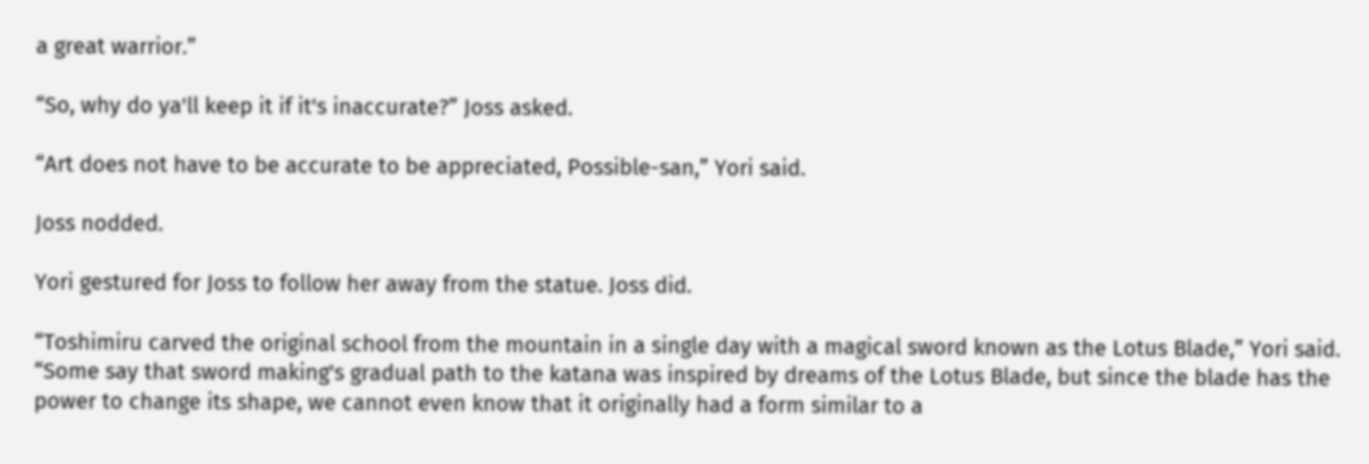a great warrior.”

“So, why do ya'll keep it if it's inaccurate?” Joss asked.

“Art does not have to be accurate to be appreciated, Possible-san,” Yori said.

Joss nodded.

Yori gestured for Joss to follow her away from the statue. Joss did.

“Toshimiru carved the original school from the mountain in a single day with a magical sword known as the Lotus Blade,” Yori said. “Some say that sword making's gradual path to the katana was inspired by dreams of the Lotus Blade, but since the blade has the power to change its shape, we cannot even know that it originally had a form similar to a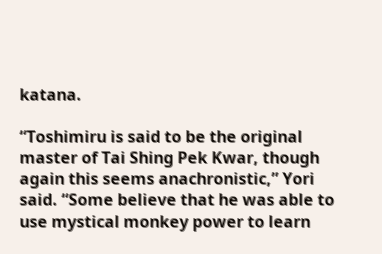katana.

“Toshimiru is said to be the original master of Tai Shing Pek Kwar, though again this seems anachronistic,” Yori said. “Some believe that he was able to use mystical monkey power to learn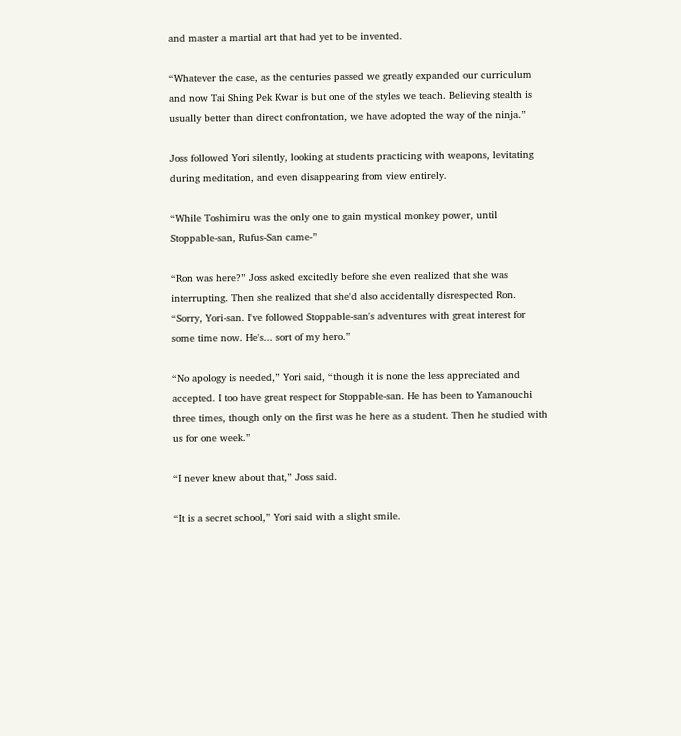and master a martial art that had yet to be invented.

“Whatever the case, as the centuries passed we greatly expanded our curriculum and now Tai Shing Pek Kwar is but one of the styles we teach. Believing stealth is usually better than direct confrontation, we have adopted the way of the ninja.”

Joss followed Yori silently, looking at students practicing with weapons, levitating during meditation, and even disappearing from view entirely.

“While Toshimiru was the only one to gain mystical monkey power, until Stoppable-san, Rufus-San came-”

“Ron was here?” Joss asked excitedly before she even realized that she was interrupting. Then she realized that she'd also accidentally disrespected Ron. “Sorry, Yori-san. I've followed Stoppable-san's adventures with great interest for some time now. He's... sort of my hero.”

“No apology is needed,” Yori said, “though it is none the less appreciated and accepted. I too have great respect for Stoppable-san. He has been to Yamanouchi three times, though only on the first was he here as a student. Then he studied with us for one week.”

“I never knew about that,” Joss said.

“It is a secret school,” Yori said with a slight smile.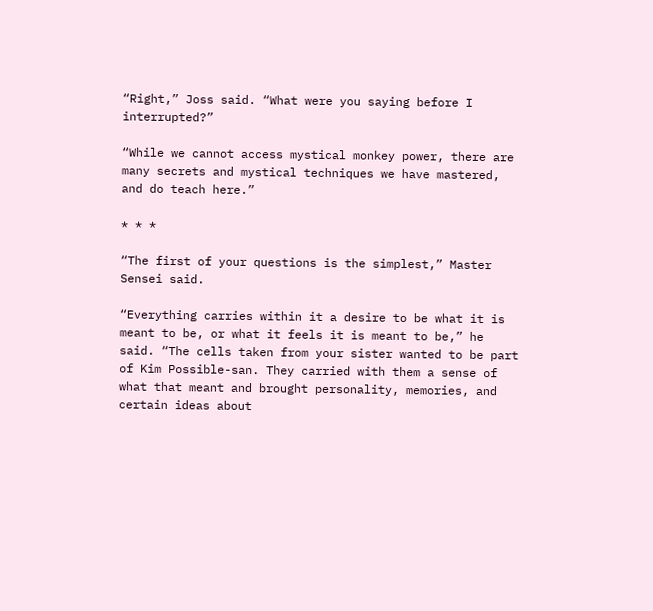“Right,” Joss said. “What were you saying before I interrupted?”

“While we cannot access mystical monkey power, there are many secrets and mystical techniques we have mastered, and do teach here.”

* * *

“The first of your questions is the simplest,” Master Sensei said.

“Everything carries within it a desire to be what it is meant to be, or what it feels it is meant to be,” he said. “The cells taken from your sister wanted to be part of Kim Possible-san. They carried with them a sense of what that meant and brought personality, memories, and certain ideas about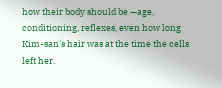how their body should be —age, conditioning, reflexes, even how long Kim-san's hair was at the time the cells left her.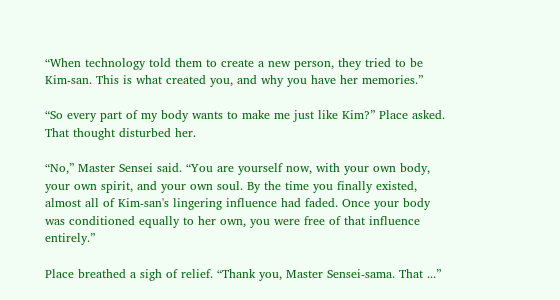“When technology told them to create a new person, they tried to be Kim-san. This is what created you, and why you have her memories.”

“So every part of my body wants to make me just like Kim?” Place asked. That thought disturbed her.

“No,” Master Sensei said. “You are yourself now, with your own body, your own spirit, and your own soul. By the time you finally existed, almost all of Kim-san's lingering influence had faded. Once your body was conditioned equally to her own, you were free of that influence entirely.”

Place breathed a sigh of relief. “Thank you, Master Sensei-sama. That ...”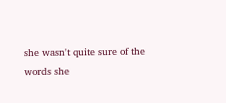she wasn't quite sure of the words she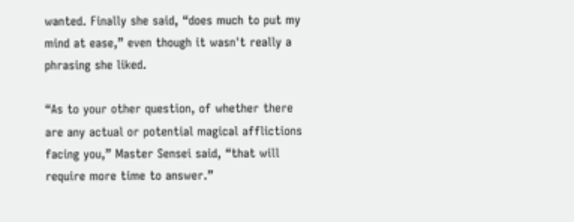wanted. Finally she said, “does much to put my mind at ease,” even though it wasn't really a phrasing she liked.

“As to your other question, of whether there are any actual or potential magical afflictions facing you,” Master Sensei said, “that will require more time to answer.”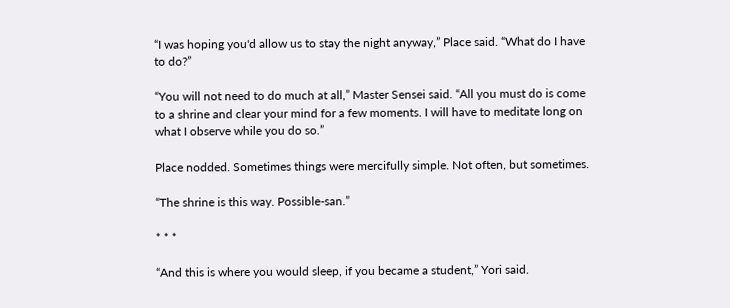“I was hoping you'd allow us to stay the night anyway,” Place said. “What do I have to do?”

“You will not need to do much at all,” Master Sensei said. “All you must do is come to a shrine and clear your mind for a few moments. I will have to meditate long on what I observe while you do so.”

Place nodded. Sometimes things were mercifully simple. Not often, but sometimes.

“The shrine is this way. Possible-san.”

* * *

“And this is where you would sleep, if you became a student,” Yori said.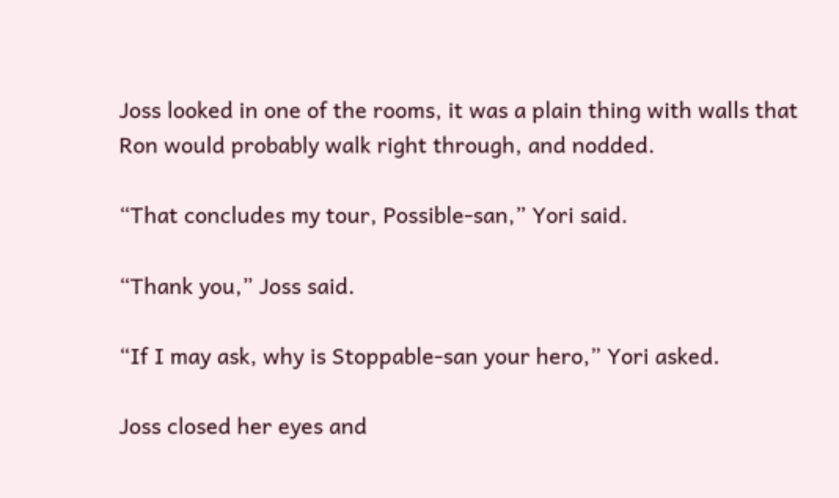Joss looked in one of the rooms, it was a plain thing with walls that Ron would probably walk right through, and nodded.

“That concludes my tour, Possible-san,” Yori said.

“Thank you,” Joss said.

“If I may ask, why is Stoppable-san your hero,” Yori asked.

Joss closed her eyes and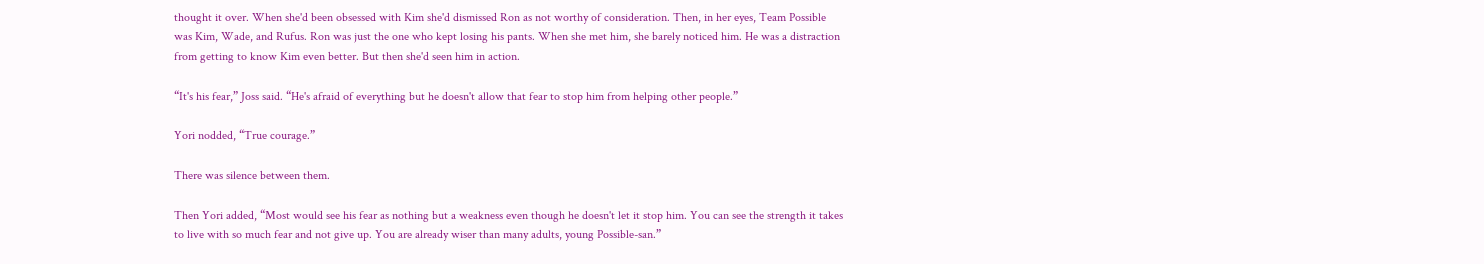thought it over. When she'd been obsessed with Kim she'd dismissed Ron as not worthy of consideration. Then, in her eyes, Team Possible was Kim, Wade, and Rufus. Ron was just the one who kept losing his pants. When she met him, she barely noticed him. He was a distraction from getting to know Kim even better. But then she'd seen him in action.

“It's his fear,” Joss said. “He's afraid of everything but he doesn't allow that fear to stop him from helping other people.”

Yori nodded, “True courage.”

There was silence between them.

Then Yori added, “Most would see his fear as nothing but a weakness even though he doesn't let it stop him. You can see the strength it takes to live with so much fear and not give up. You are already wiser than many adults, young Possible-san.”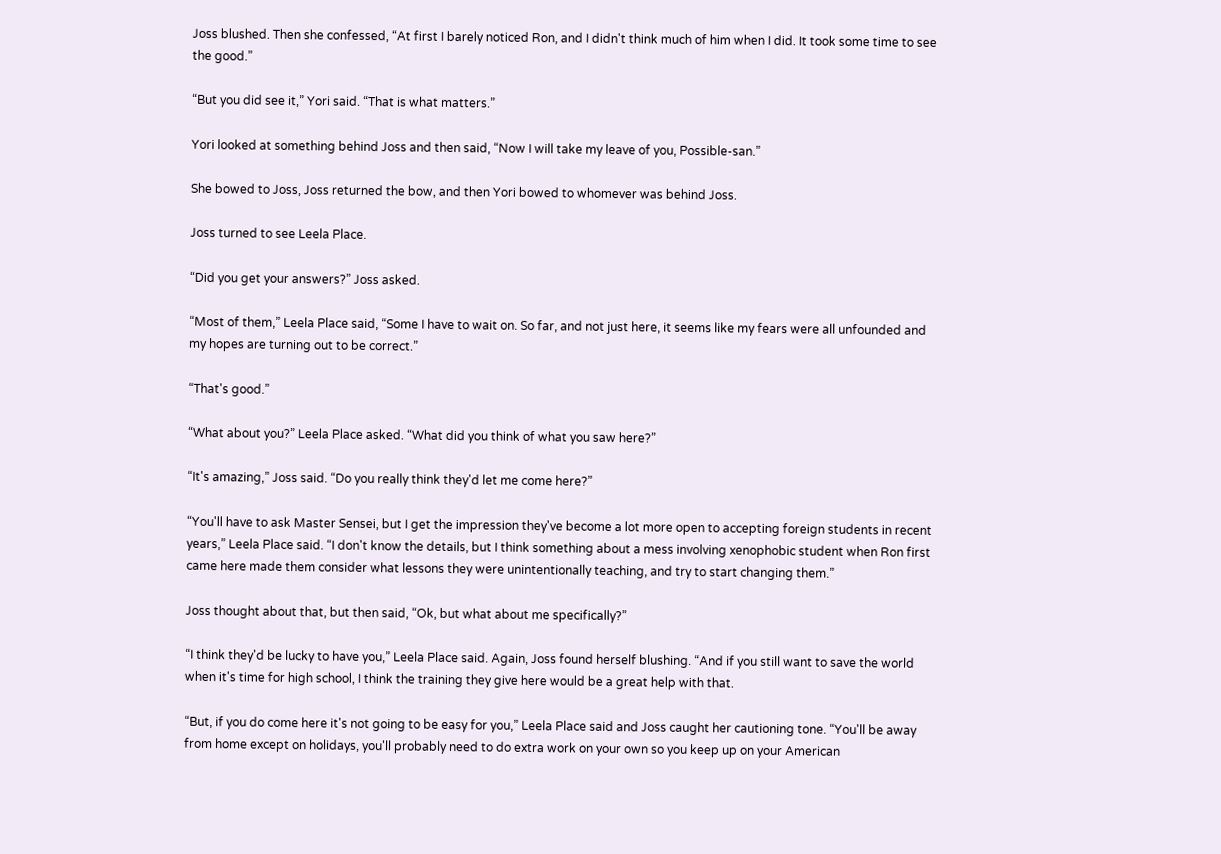Joss blushed. Then she confessed, “At first I barely noticed Ron, and I didn't think much of him when I did. It took some time to see the good.”

“But you did see it,” Yori said. “That is what matters.”

Yori looked at something behind Joss and then said, “Now I will take my leave of you, Possible-san.”

She bowed to Joss, Joss returned the bow, and then Yori bowed to whomever was behind Joss.

Joss turned to see Leela Place.

“Did you get your answers?” Joss asked.

“Most of them,” Leela Place said, “Some I have to wait on. So far, and not just here, it seems like my fears were all unfounded and my hopes are turning out to be correct.”

“That's good.”

“What about you?” Leela Place asked. “What did you think of what you saw here?”

“It's amazing,” Joss said. “Do you really think they'd let me come here?”

“You'll have to ask Master Sensei, but I get the impression they've become a lot more open to accepting foreign students in recent years,” Leela Place said. “I don't know the details, but I think something about a mess involving xenophobic student when Ron first came here made them consider what lessons they were unintentionally teaching, and try to start changing them.”

Joss thought about that, but then said, “Ok, but what about me specifically?”

“I think they'd be lucky to have you,” Leela Place said. Again, Joss found herself blushing. “And if you still want to save the world when it's time for high school, I think the training they give here would be a great help with that.

“But, if you do come here it's not going to be easy for you,” Leela Place said and Joss caught her cautioning tone. “You'll be away from home except on holidays, you'll probably need to do extra work on your own so you keep up on your American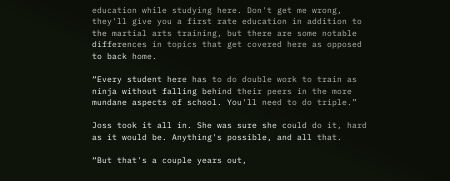education while studying here. Don't get me wrong, they'll give you a first rate education in addition to the martial arts training, but there are some notable differences in topics that get covered here as opposed to back home.

“Every student here has to do double work to train as ninja without falling behind their peers in the more mundane aspects of school. You'll need to do triple.”

Joss took it all in. She was sure she could do it, hard as it would be. Anything's possible, and all that.

“But that's a couple years out,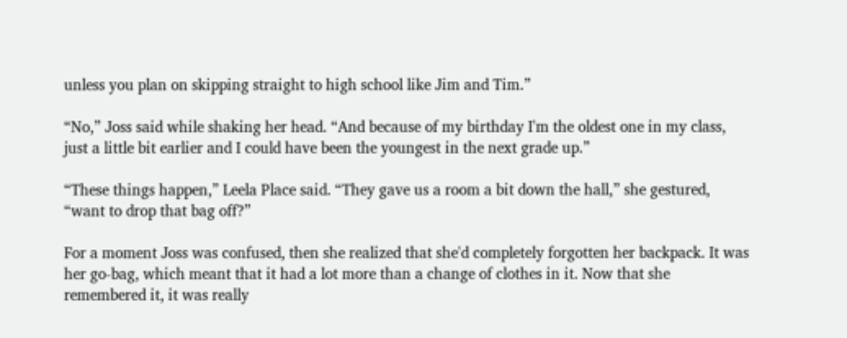unless you plan on skipping straight to high school like Jim and Tim.”

“No,” Joss said while shaking her head. “And because of my birthday I'm the oldest one in my class, just a little bit earlier and I could have been the youngest in the next grade up.”

“These things happen,” Leela Place said. “They gave us a room a bit down the hall,” she gestured, “want to drop that bag off?”

For a moment Joss was confused, then she realized that she'd completely forgotten her backpack. It was her go-bag, which meant that it had a lot more than a change of clothes in it. Now that she remembered it, it was really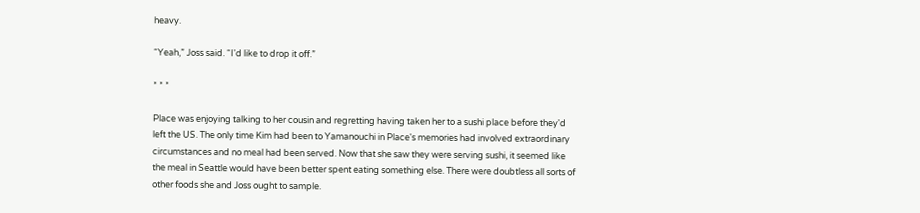heavy.

“Yeah,” Joss said. “I'd like to drop it off.”

* * *

Place was enjoying talking to her cousin and regretting having taken her to a sushi place before they'd left the US. The only time Kim had been to Yamanouchi in Place's memories had involved extraordinary circumstances and no meal had been served. Now that she saw they were serving sushi, it seemed like the meal in Seattle would have been better spent eating something else. There were doubtless all sorts of other foods she and Joss ought to sample.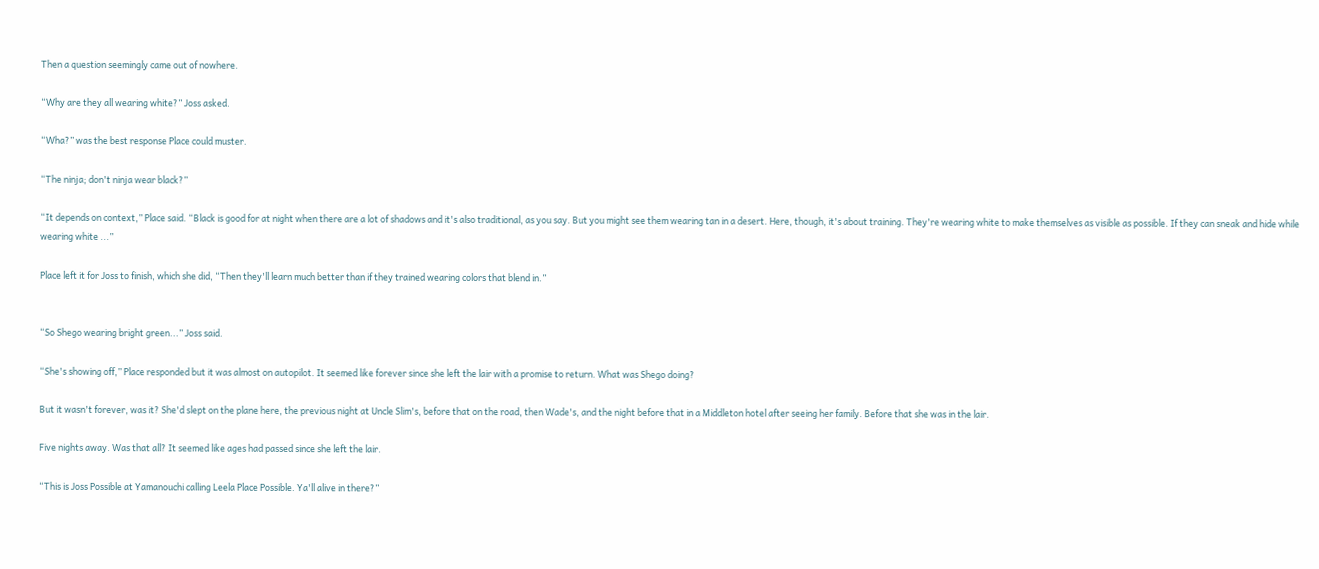Then a question seemingly came out of nowhere.

“Why are they all wearing white?” Joss asked.

“Wha?” was the best response Place could muster.

“The ninja; don't ninja wear black?”

“It depends on context,” Place said. “Black is good for at night when there are a lot of shadows and it's also traditional, as you say. But you might see them wearing tan in a desert. Here, though, it's about training. They're wearing white to make themselves as visible as possible. If they can sneak and hide while wearing white ...”

Place left it for Joss to finish, which she did, “Then they'll learn much better than if they trained wearing colors that blend in.”


“So Shego wearing bright green...” Joss said.

“She's showing off,” Place responded but it was almost on autopilot. It seemed like forever since she left the lair with a promise to return. What was Shego doing?

But it wasn't forever, was it? She'd slept on the plane here, the previous night at Uncle Slim's, before that on the road, then Wade's, and the night before that in a Middleton hotel after seeing her family. Before that she was in the lair.

Five nights away. Was that all? It seemed like ages had passed since she left the lair.

“This is Joss Possible at Yamanouchi calling Leela Place Possible. Ya'll alive in there?”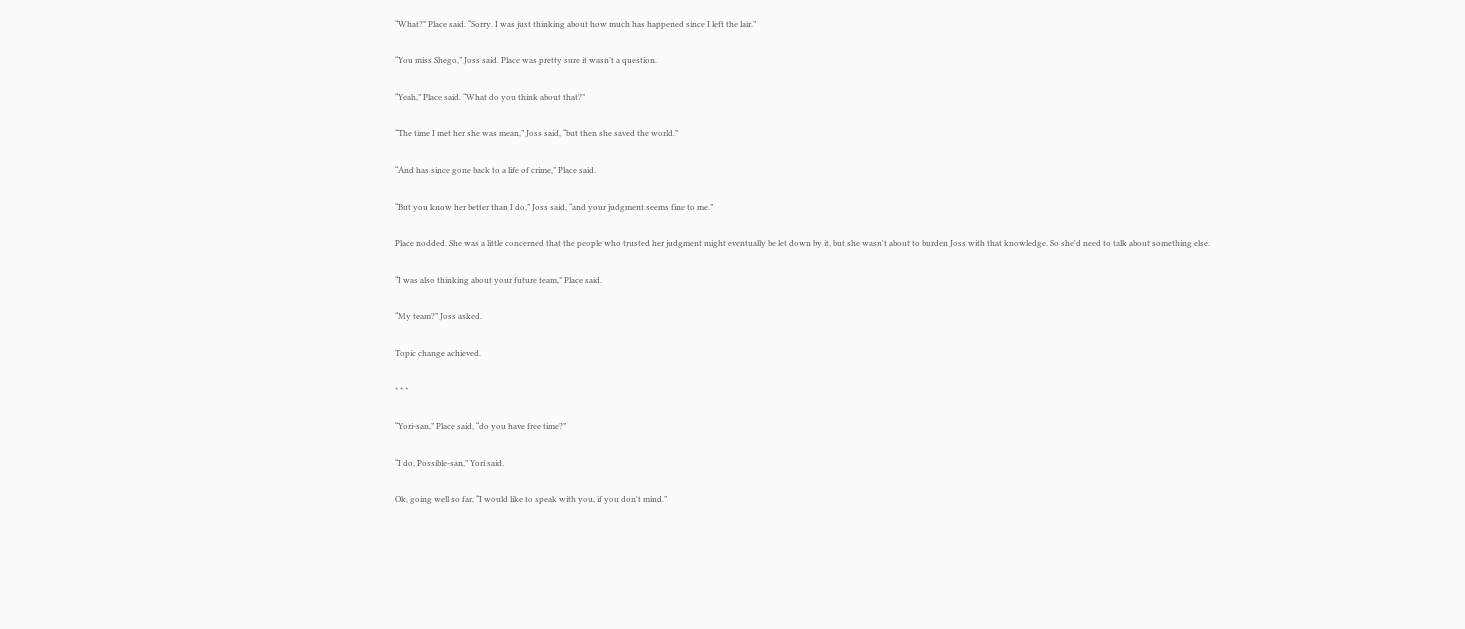“What?” Place said. “Sorry. I was just thinking about how much has happened since I left the lair.”

“You miss Shego,” Joss said. Place was pretty sure it wasn't a question.

“Yeah,” Place said. “What do you think about that?”

“The time I met her she was mean,” Joss said, “but then she saved the world.”

“And has since gone back to a life of crime,” Place said.

“But you know her better than I do,” Joss said, “and your judgment seems fine to me.”

Place nodded. She was a little concerned that the people who trusted her judgment might eventually be let down by it, but she wasn't about to burden Joss with that knowledge. So she'd need to talk about something else.

“I was also thinking about your future team,” Place said.

“My team?” Joss asked.

Topic change achieved.

* * *

“Yori-san,” Place said, “do you have free time?”

“I do, Possible-san,” Yori said.

Ok, going well so far, “I would like to speak with you, if you don't mind.”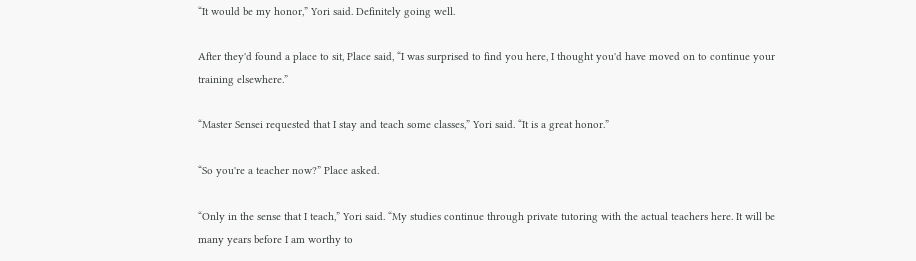“It would be my honor,” Yori said. Definitely going well.

After they'd found a place to sit, Place said, “I was surprised to find you here, I thought you'd have moved on to continue your training elsewhere.”

“Master Sensei requested that I stay and teach some classes,” Yori said. “It is a great honor.”

“So you're a teacher now?” Place asked.

“Only in the sense that I teach,” Yori said. “My studies continue through private tutoring with the actual teachers here. It will be many years before I am worthy to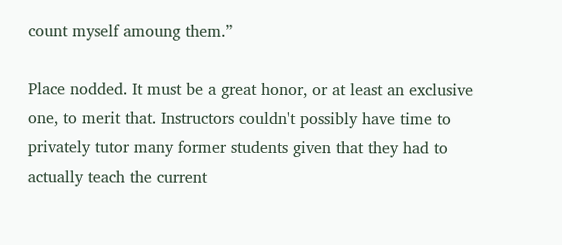count myself amoung them.”

Place nodded. It must be a great honor, or at least an exclusive one, to merit that. Instructors couldn't possibly have time to privately tutor many former students given that they had to actually teach the current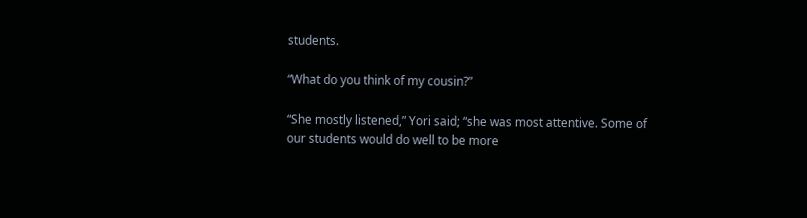students.

“What do you think of my cousin?”

“She mostly listened,” Yori said; “she was most attentive. Some of our students would do well to be more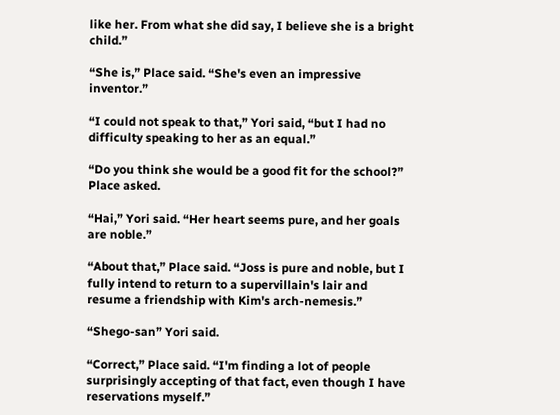like her. From what she did say, I believe she is a bright child.”

“She is,” Place said. “She's even an impressive inventor.”

“I could not speak to that,” Yori said, “but I had no difficulty speaking to her as an equal.”

“Do you think she would be a good fit for the school?” Place asked.

“Hai,” Yori said. “Her heart seems pure, and her goals are noble.”

“About that,” Place said. “Joss is pure and noble, but I fully intend to return to a supervillain's lair and resume a friendship with Kim's arch-nemesis.”

“Shego-san” Yori said.

“Correct,” Place said. “I'm finding a lot of people surprisingly accepting of that fact, even though I have reservations myself.”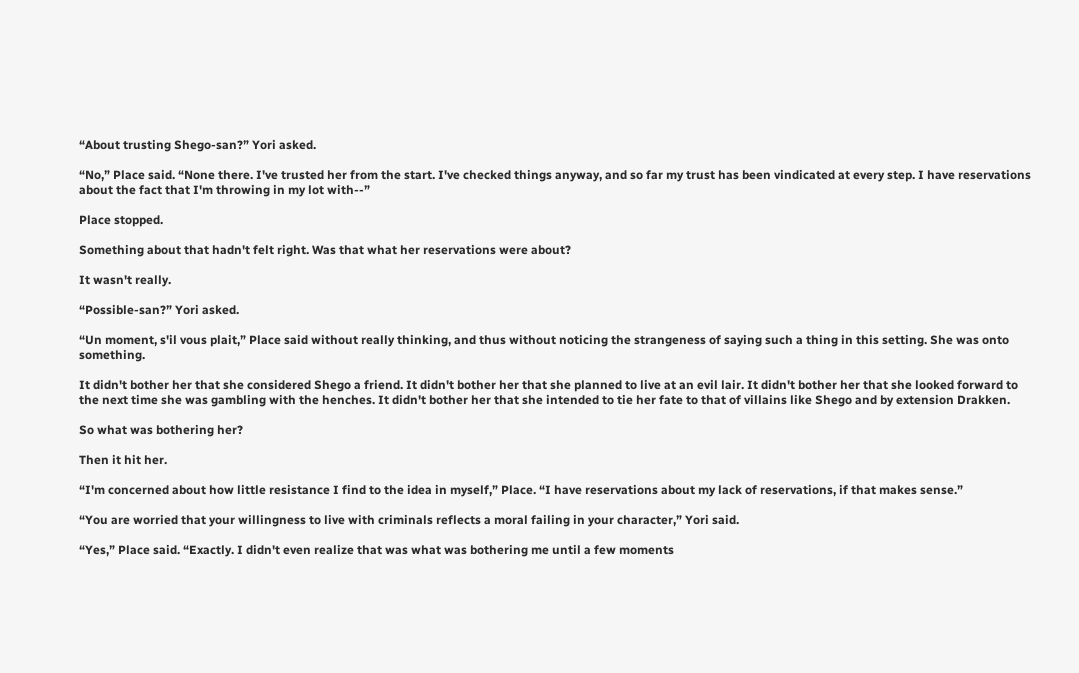“About trusting Shego-san?” Yori asked.

“No,” Place said. “None there. I've trusted her from the start. I've checked things anyway, and so far my trust has been vindicated at every step. I have reservations about the fact that I'm throwing in my lot with--”

Place stopped.

Something about that hadn't felt right. Was that what her reservations were about?

It wasn't really.

“Possible-san?” Yori asked.

“Un moment, s'il vous plait,” Place said without really thinking, and thus without noticing the strangeness of saying such a thing in this setting. She was onto something.

It didn't bother her that she considered Shego a friend. It didn't bother her that she planned to live at an evil lair. It didn't bother her that she looked forward to the next time she was gambling with the henches. It didn't bother her that she intended to tie her fate to that of villains like Shego and by extension Drakken.

So what was bothering her?

Then it hit her.

“I'm concerned about how little resistance I find to the idea in myself,” Place. “I have reservations about my lack of reservations, if that makes sense.”

“You are worried that your willingness to live with criminals reflects a moral failing in your character,” Yori said.

“Yes,” Place said. “Exactly. I didn't even realize that was what was bothering me until a few moments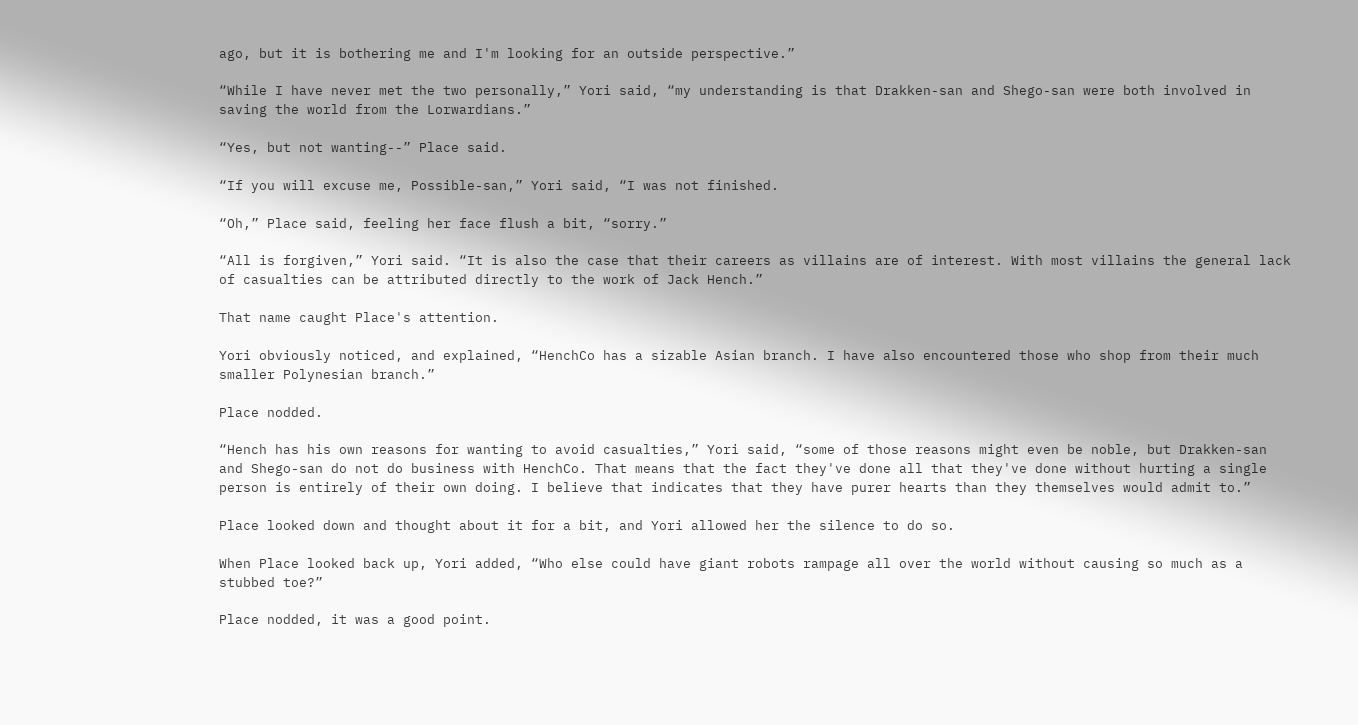ago, but it is bothering me and I'm looking for an outside perspective.”

“While I have never met the two personally,” Yori said, “my understanding is that Drakken-san and Shego-san were both involved in saving the world from the Lorwardians.”

“Yes, but not wanting--” Place said.

“If you will excuse me, Possible-san,” Yori said, “I was not finished.

“Oh,” Place said, feeling her face flush a bit, “sorry.”

“All is forgiven,” Yori said. “It is also the case that their careers as villains are of interest. With most villains the general lack of casualties can be attributed directly to the work of Jack Hench.”

That name caught Place's attention.

Yori obviously noticed, and explained, “HenchCo has a sizable Asian branch. I have also encountered those who shop from their much smaller Polynesian branch.”

Place nodded.

“Hench has his own reasons for wanting to avoid casualties,” Yori said, “some of those reasons might even be noble, but Drakken-san and Shego-san do not do business with HenchCo. That means that the fact they've done all that they've done without hurting a single person is entirely of their own doing. I believe that indicates that they have purer hearts than they themselves would admit to.”

Place looked down and thought about it for a bit, and Yori allowed her the silence to do so.

When Place looked back up, Yori added, “Who else could have giant robots rampage all over the world without causing so much as a stubbed toe?”

Place nodded, it was a good point.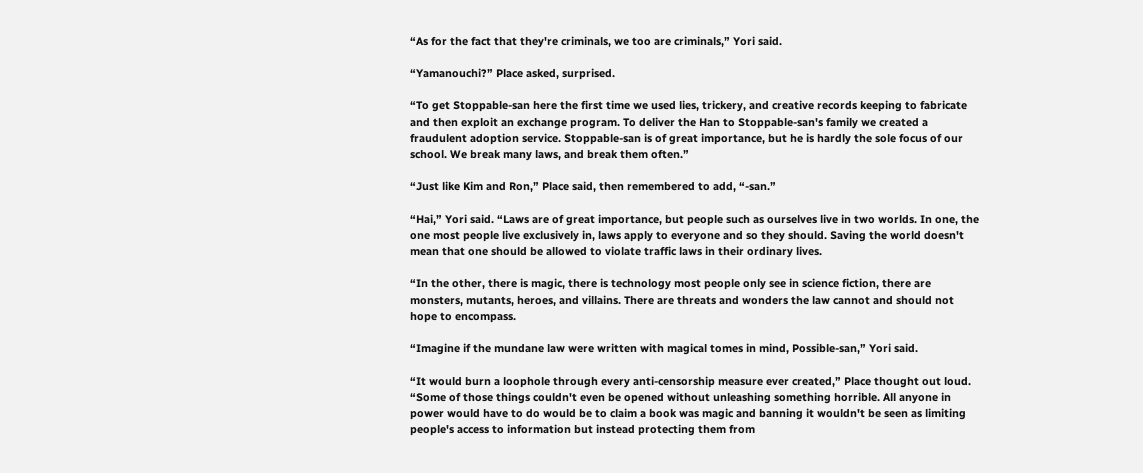“As for the fact that they're criminals, we too are criminals,” Yori said.

“Yamanouchi?” Place asked, surprised.

“To get Stoppable-san here the first time we used lies, trickery, and creative records keeping to fabricate and then exploit an exchange program. To deliver the Han to Stoppable-san's family we created a fraudulent adoption service. Stoppable-san is of great importance, but he is hardly the sole focus of our school. We break many laws, and break them often.”

“Just like Kim and Ron,” Place said, then remembered to add, “-san.”

“Hai,” Yori said. “Laws are of great importance, but people such as ourselves live in two worlds. In one, the one most people live exclusively in, laws apply to everyone and so they should. Saving the world doesn't mean that one should be allowed to violate traffic laws in their ordinary lives.

“In the other, there is magic, there is technology most people only see in science fiction, there are monsters, mutants, heroes, and villains. There are threats and wonders the law cannot and should not hope to encompass.

“Imagine if the mundane law were written with magical tomes in mind, Possible-san,” Yori said.

“It would burn a loophole through every anti-censorship measure ever created,” Place thought out loud. “Some of those things couldn't even be opened without unleashing something horrible. All anyone in power would have to do would be to claim a book was magic and banning it wouldn't be seen as limiting people's access to information but instead protecting them from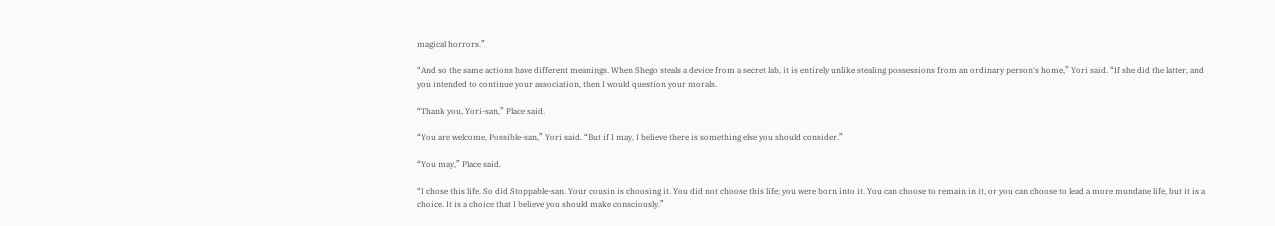magical horrors.”

“And so the same actions have different meanings. When Shego steals a device from a secret lab, it is entirely unlike stealing possessions from an ordinary person's home,” Yori said. “If she did the latter, and you intended to continue your association, then I would question your morals.

“Thank you, Yori-san,” Place said.

“You are welcome, Possible-san,” Yori said. “But if I may, I believe there is something else you should consider.”

“You may,” Place said.

“I chose this life. So did Stoppable-san. Your cousin is choosing it. You did not choose this life; you were born into it. You can choose to remain in it, or you can choose to lead a more mundane life, but it is a choice. It is a choice that I believe you should make consciously.”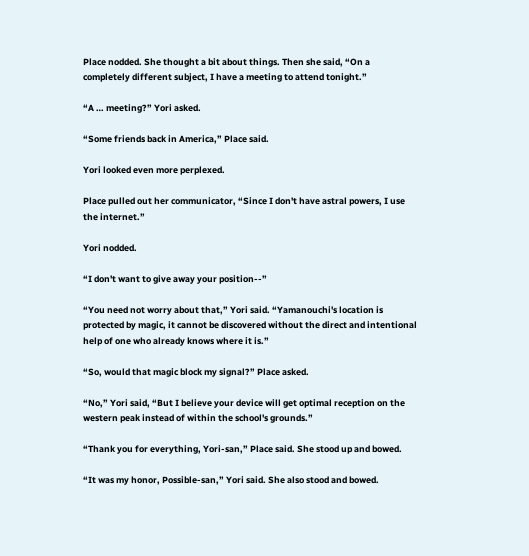Place nodded. She thought a bit about things. Then she said, “On a completely different subject, I have a meeting to attend tonight.”

“A … meeting?” Yori asked.

“Some friends back in America,” Place said.

Yori looked even more perplexed.

Place pulled out her communicator, “Since I don't have astral powers, I use the internet.”

Yori nodded.

“I don't want to give away your position--”

“You need not worry about that,” Yori said. “Yamanouchi's location is protected by magic, it cannot be discovered without the direct and intentional help of one who already knows where it is.”

“So, would that magic block my signal?” Place asked.

“No,” Yori said, “But I believe your device will get optimal reception on the western peak instead of within the school's grounds.”

“Thank you for everything, Yori-san,” Place said. She stood up and bowed.

“It was my honor, Possible-san,” Yori said. She also stood and bowed.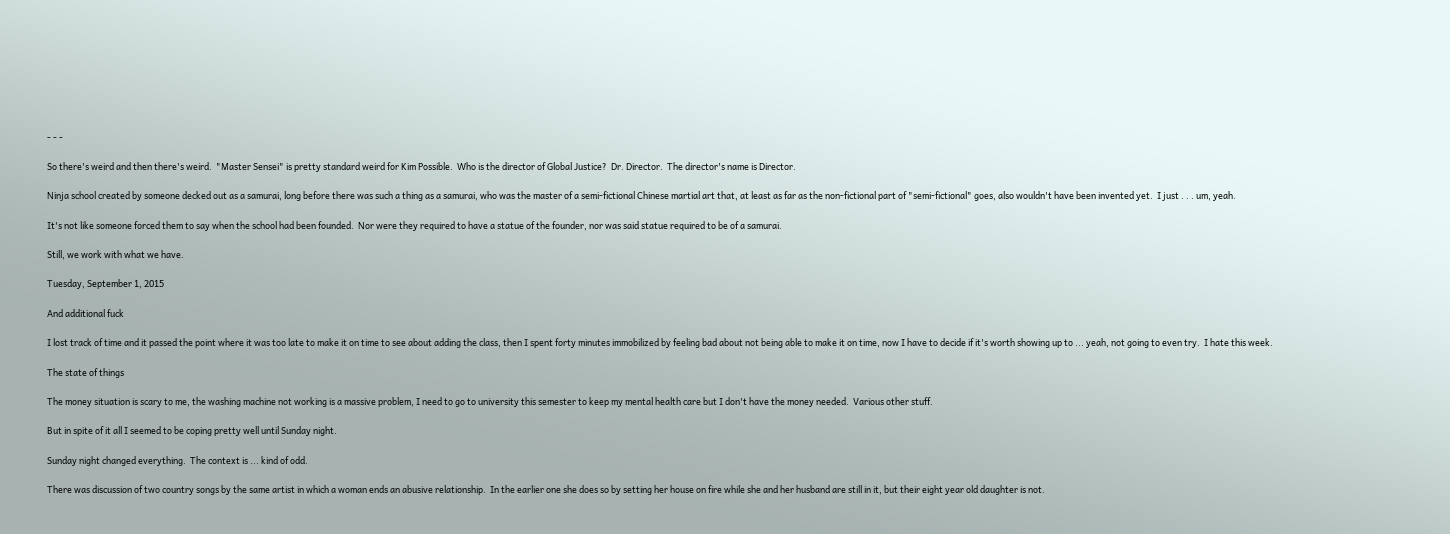- - -

So there's weird and then there's weird.  "Master Sensei" is pretty standard weird for Kim Possible.  Who is the director of Global Justice?  Dr. Director.  The director's name is Director.

Ninja school created by someone decked out as a samurai, long before there was such a thing as a samurai, who was the master of a semi-fictional Chinese martial art that, at least as far as the non-fictional part of "semi-fictional" goes, also wouldn't have been invented yet.  I just . . . um, yeah.

It's not like someone forced them to say when the school had been founded.  Nor were they required to have a statue of the founder, nor was said statue required to be of a samurai.

Still, we work with what we have.

Tuesday, September 1, 2015

And additional fuck

I lost track of time and it passed the point where it was too late to make it on time to see about adding the class, then I spent forty minutes immobilized by feeling bad about not being able to make it on time, now I have to decide if it's worth showing up to ... yeah, not going to even try.  I hate this week.

The state of things

The money situation is scary to me, the washing machine not working is a massive problem, I need to go to university this semester to keep my mental health care but I don't have the money needed.  Various other stuff.

But in spite of it all I seemed to be coping pretty well until Sunday night.

Sunday night changed everything.  The context is ... kind of odd.

There was discussion of two country songs by the same artist in which a woman ends an abusive relationship.  In the earlier one she does so by setting her house on fire while she and her husband are still in it, but their eight year old daughter is not.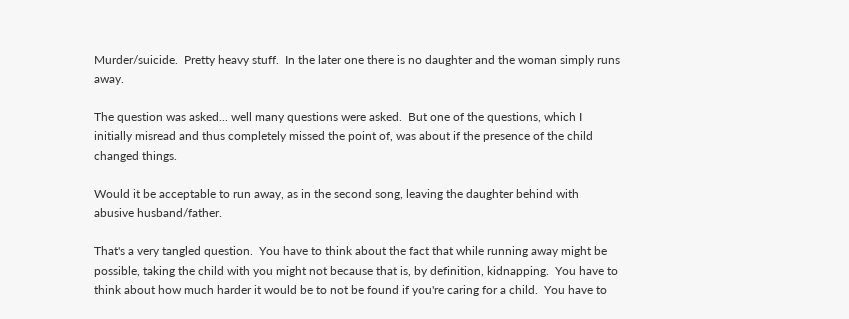Murder/suicide.  Pretty heavy stuff.  In the later one there is no daughter and the woman simply runs away.

The question was asked... well many questions were asked.  But one of the questions, which I initially misread and thus completely missed the point of, was about if the presence of the child changed things.

Would it be acceptable to run away, as in the second song, leaving the daughter behind with abusive husband/father.

That's a very tangled question.  You have to think about the fact that while running away might be possible, taking the child with you might not because that is, by definition, kidnapping.  You have to think about how much harder it would be to not be found if you're caring for a child.  You have to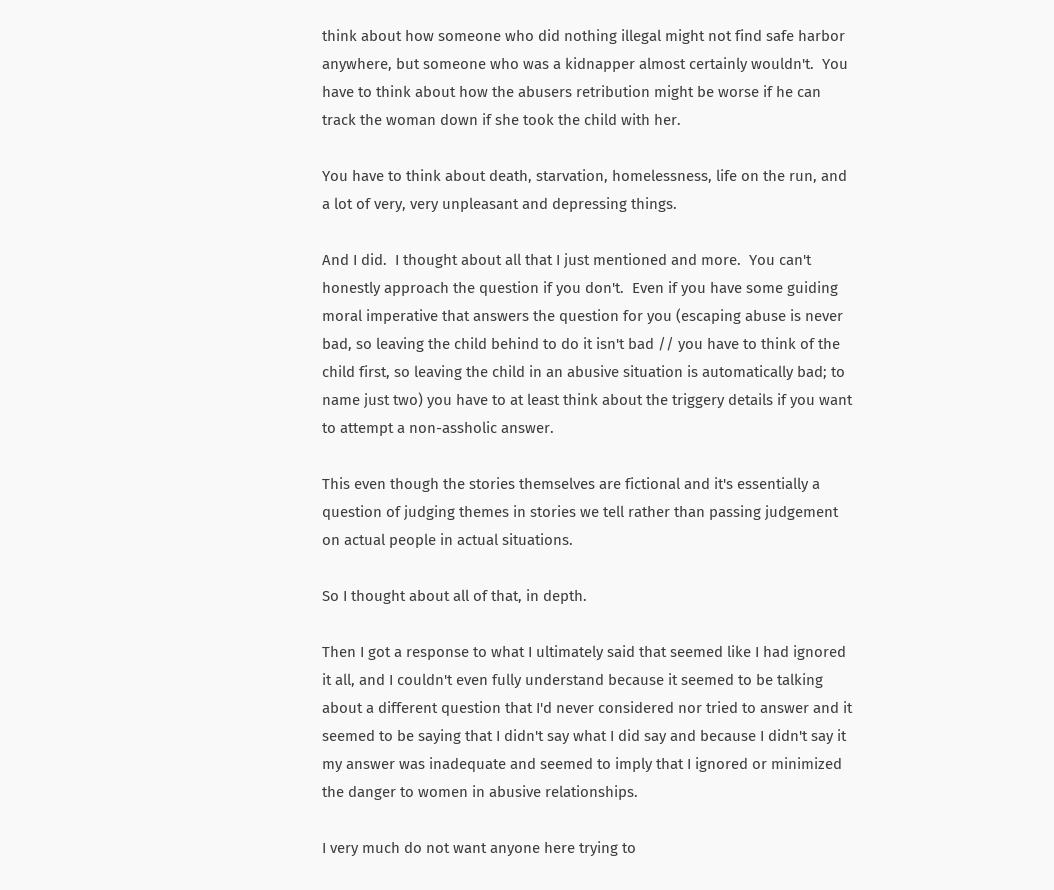think about how someone who did nothing illegal might not find safe harbor anywhere, but someone who was a kidnapper almost certainly wouldn't.  You have to think about how the abusers retribution might be worse if he can track the woman down if she took the child with her.

You have to think about death, starvation, homelessness, life on the run, and a lot of very, very unpleasant and depressing things.

And I did.  I thought about all that I just mentioned and more.  You can't honestly approach the question if you don't.  Even if you have some guiding moral imperative that answers the question for you (escaping abuse is never bad, so leaving the child behind to do it isn't bad // you have to think of the child first, so leaving the child in an abusive situation is automatically bad; to name just two) you have to at least think about the triggery details if you want to attempt a non-assholic answer.

This even though the stories themselves are fictional and it's essentially a question of judging themes in stories we tell rather than passing judgement on actual people in actual situations.

So I thought about all of that, in depth.

Then I got a response to what I ultimately said that seemed like I had ignored it all, and I couldn't even fully understand because it seemed to be talking about a different question that I'd never considered nor tried to answer and it seemed to be saying that I didn't say what I did say and because I didn't say it my answer was inadequate and seemed to imply that I ignored or minimized the danger to women in abusive relationships.

I very much do not want anyone here trying to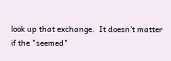look up that exchange.  It doesn't matter if the "seemed"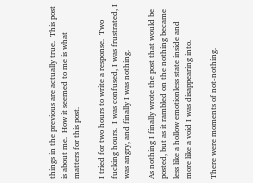things in the previous are actually true.  This post is about me.  How it seemed to me is what matters for this post.

I tried for two hours to write a response.  Two fucking hours.  I was confused, I was frustrated, I was angry, and finally I was nothing.

As nothing I finally wrote the post that would be posted, but as it rambled on the nothing became less like a hollow emotionless state inside and more like a void I was disappearing into.

There were moments of not-nothing.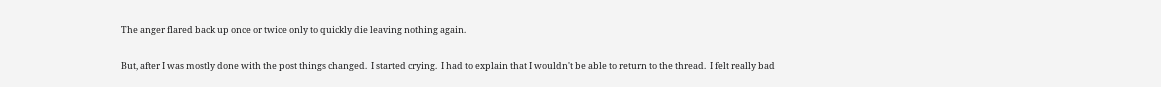The anger flared back up once or twice only to quickly die leaving nothing again.

But, after I was mostly done with the post things changed.  I started crying.  I had to explain that I wouldn't be able to return to the thread.  I felt really bad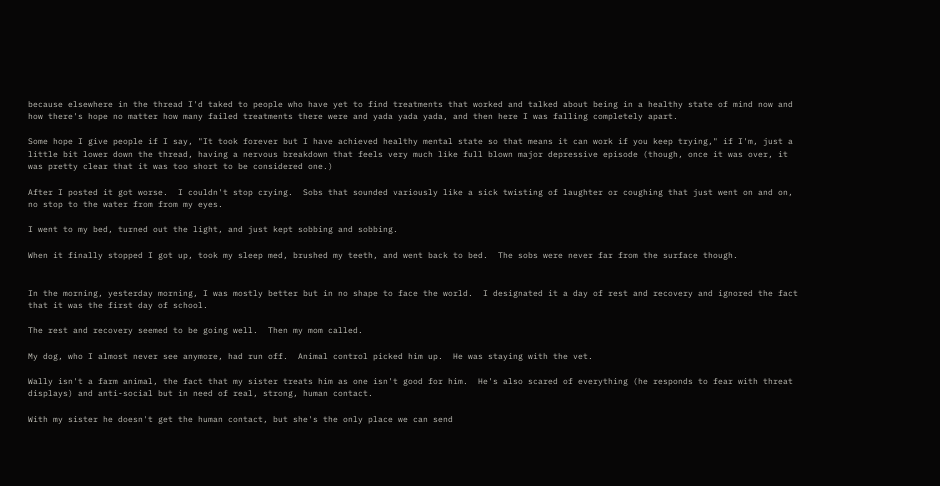because elsewhere in the thread I'd taked to people who have yet to find treatments that worked and talked about being in a healthy state of mind now and how there's hope no matter how many failed treatments there were and yada yada yada, and then here I was falling completely apart.

Some hope I give people if I say, "It took forever but I have achieved healthy mental state so that means it can work if you keep trying," if I'm, just a little bit lower down the thread, having a nervous breakdown that feels very much like full blown major depressive episode (though, once it was over, it was pretty clear that it was too short to be considered one.)

After I posted it got worse.  I couldn't stop crying.  Sobs that sounded variously like a sick twisting of laughter or coughing that just went on and on, no stop to the water from from my eyes.

I went to my bed, turned out the light, and just kept sobbing and sobbing.

When it finally stopped I got up, took my sleep med, brushed my teeth, and went back to bed.  The sobs were never far from the surface though.


In the morning, yesterday morning, I was mostly better but in no shape to face the world.  I designated it a day of rest and recovery and ignored the fact that it was the first day of school.

The rest and recovery seemed to be going well.  Then my mom called.

My dog, who I almost never see anymore, had run off.  Animal control picked him up.  He was staying with the vet.

Wally isn't a farm animal, the fact that my sister treats him as one isn't good for him.  He's also scared of everything (he responds to fear with threat displays) and anti-social but in need of real, strong, human contact.

With my sister he doesn't get the human contact, but she's the only place we can send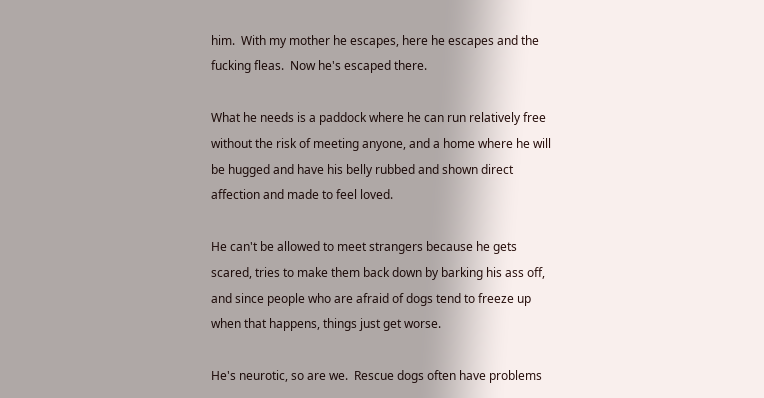him.  With my mother he escapes, here he escapes and the fucking fleas.  Now he's escaped there.

What he needs is a paddock where he can run relatively free without the risk of meeting anyone, and a home where he will be hugged and have his belly rubbed and shown direct affection and made to feel loved.

He can't be allowed to meet strangers because he gets scared, tries to make them back down by barking his ass off, and since people who are afraid of dogs tend to freeze up when that happens, things just get worse.

He's neurotic, so are we.  Rescue dogs often have problems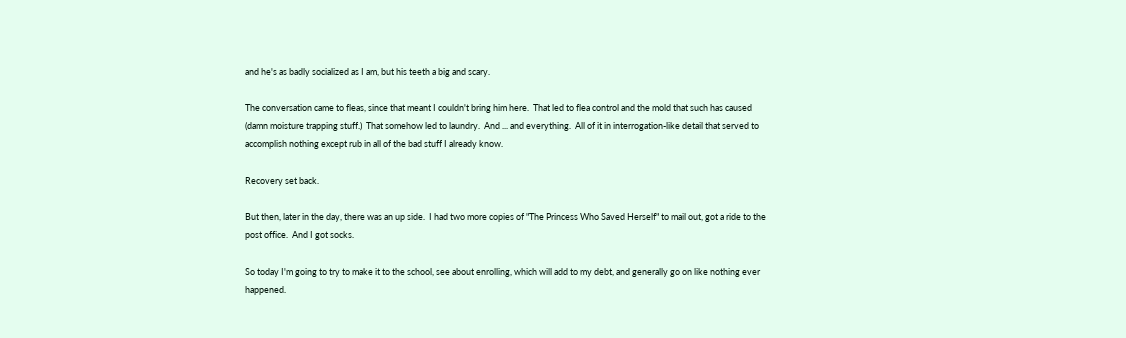and he's as badly socialized as I am, but his teeth a big and scary.

The conversation came to fleas, since that meant I couldn't bring him here.  That led to flea control and the mold that such has caused (damn moisture trapping stuff.)  That somehow led to laundry.  And ... and everything.  All of it in interrogation-like detail that served to accomplish nothing except rub in all of the bad stuff I already know.

Recovery set back.

But then, later in the day, there was an up side.  I had two more copies of "The Princess Who Saved Herself" to mail out, got a ride to the post office.  And I got socks.

So today I'm going to try to make it to the school, see about enrolling, which will add to my debt, and generally go on like nothing ever happened.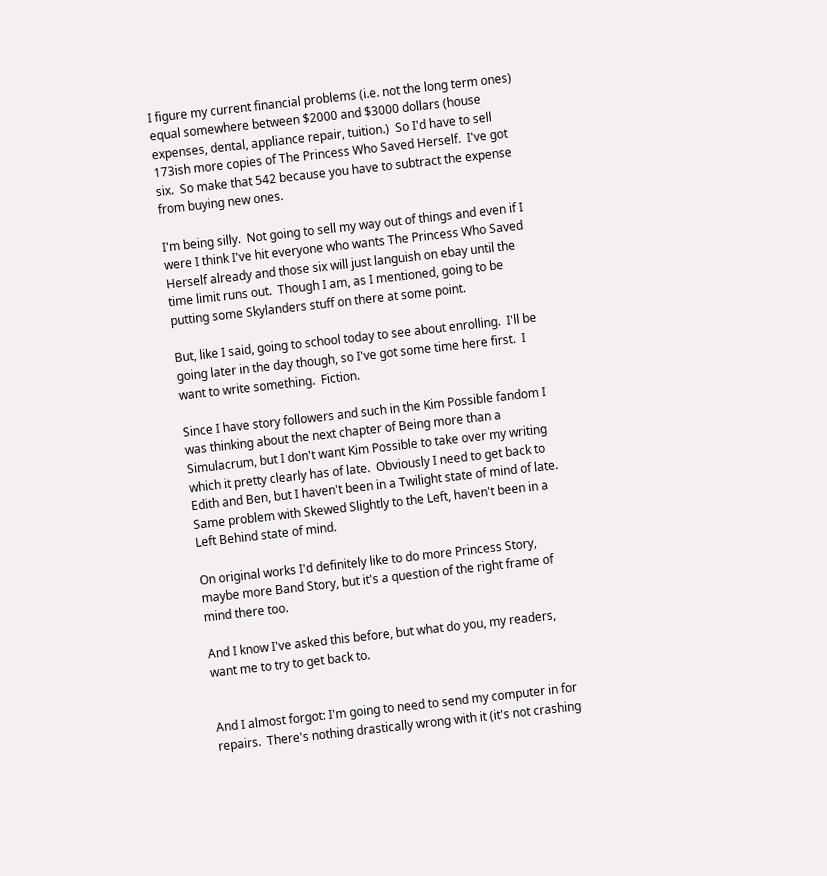I figure my current financial problems (i.e. not the long term ones) equal somewhere between $2000 and $3000 dollars (house expenses, dental, appliance repair, tuition.)  So I'd have to sell 173ish more copies of The Princess Who Saved Herself.  I've got six.  So make that 542 because you have to subtract the expense from buying new ones.

I'm being silly.  Not going to sell my way out of things and even if I were I think I've hit everyone who wants The Princess Who Saved Herself already and those six will just languish on ebay until the time limit runs out.  Though I am, as I mentioned, going to be putting some Skylanders stuff on there at some point.

But, like I said, going to school today to see about enrolling.  I'll be going later in the day though, so I've got some time here first.  I want to write something.  Fiction.

Since I have story followers and such in the Kim Possible fandom I was thinking about the next chapter of Being more than a Simulacrum, but I don't want Kim Possible to take over my writing which it pretty clearly has of late.  Obviously I need to get back to Edith and Ben, but I haven't been in a Twilight state of mind of late.  Same problem with Skewed Slightly to the Left, haven't been in a Left Behind state of mind.

On original works I'd definitely like to do more Princess Story, maybe more Band Story, but it's a question of the right frame of mind there too.

And I know I've asked this before, but what do you, my readers, want me to try to get back to.


And I almost forgot: I'm going to need to send my computer in for repairs.  There's nothing drastically wrong with it (it's not crashing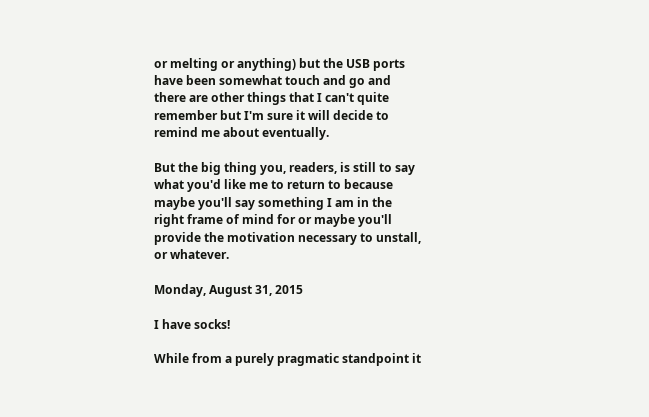or melting or anything) but the USB ports have been somewhat touch and go and there are other things that I can't quite remember but I'm sure it will decide to remind me about eventually.

But the big thing you, readers, is still to say what you'd like me to return to because maybe you'll say something I am in the right frame of mind for or maybe you'll provide the motivation necessary to unstall, or whatever.

Monday, August 31, 2015

I have socks!

While from a purely pragmatic standpoint it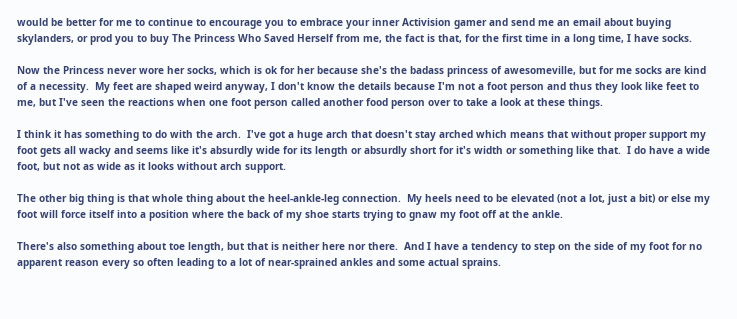would be better for me to continue to encourage you to embrace your inner Activision gamer and send me an email about buying skylanders, or prod you to buy The Princess Who Saved Herself from me, the fact is that, for the first time in a long time, I have socks.

Now the Princess never wore her socks, which is ok for her because she's the badass princess of awesomeville, but for me socks are kind of a necessity.  My feet are shaped weird anyway, I don't know the details because I'm not a foot person and thus they look like feet to me, but I've seen the reactions when one foot person called another food person over to take a look at these things.

I think it has something to do with the arch.  I've got a huge arch that doesn't stay arched which means that without proper support my foot gets all wacky and seems like it's absurdly wide for its length or absurdly short for it's width or something like that.  I do have a wide foot, but not as wide as it looks without arch support.

The other big thing is that whole thing about the heel-ankle-leg connection.  My heels need to be elevated (not a lot, just a bit) or else my foot will force itself into a position where the back of my shoe starts trying to gnaw my foot off at the ankle.

There's also something about toe length, but that is neither here nor there.  And I have a tendency to step on the side of my foot for no apparent reason every so often leading to a lot of near-sprained ankles and some actual sprains.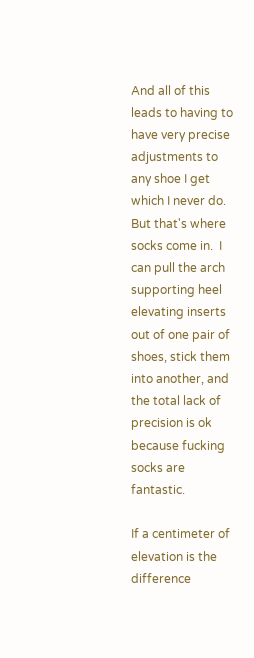And all of this leads to having to have very precise adjustments to any shoe I get which I never do.  But that's where socks come in.  I can pull the arch supporting heel elevating inserts out of one pair of shoes, stick them into another, and the total lack of precision is ok because fucking socks are fantastic.

If a centimeter of elevation is the difference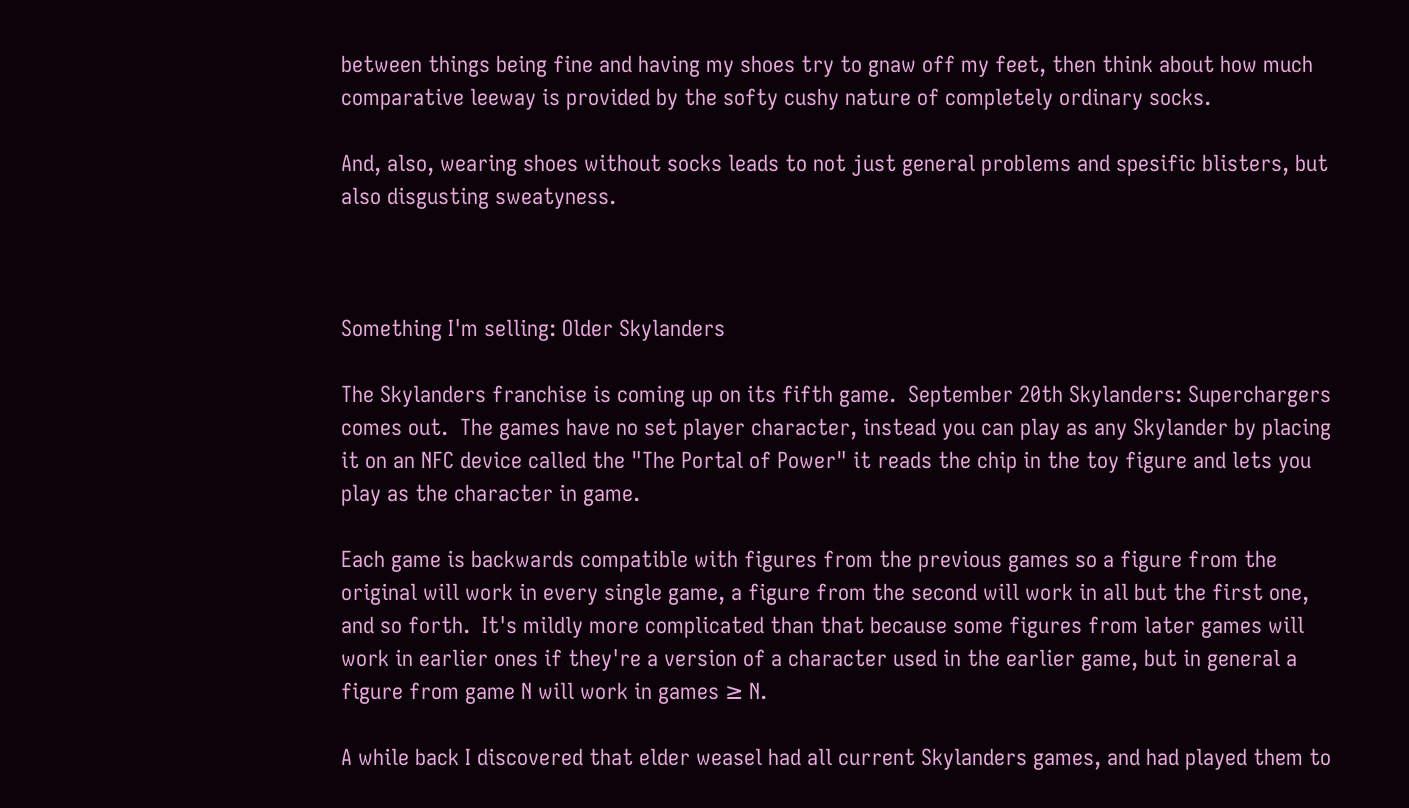between things being fine and having my shoes try to gnaw off my feet, then think about how much comparative leeway is provided by the softy cushy nature of completely ordinary socks.

And, also, wearing shoes without socks leads to not just general problems and spesific blisters, but also disgusting sweatyness.



Something I'm selling: Older Skylanders

The Skylanders franchise is coming up on its fifth game.  September 20th Skylanders: Superchargers comes out.  The games have no set player character, instead you can play as any Skylander by placing it on an NFC device called the "The Portal of Power" it reads the chip in the toy figure and lets you play as the character in game.

Each game is backwards compatible with figures from the previous games so a figure from the original will work in every single game, a figure from the second will work in all but the first one, and so forth.  It's mildly more complicated than that because some figures from later games will work in earlier ones if they're a version of a character used in the earlier game, but in general a figure from game N will work in games ≥ N.

A while back I discovered that elder weasel had all current Skylanders games, and had played them to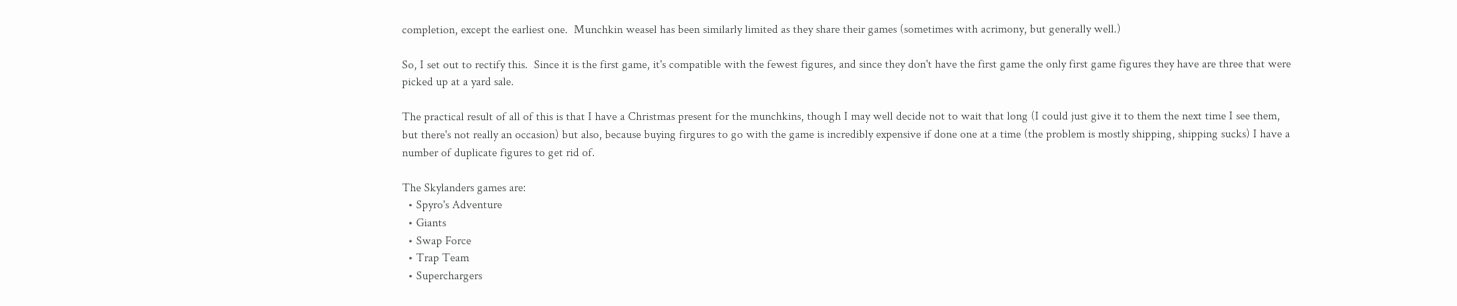completion, except the earliest one.  Munchkin weasel has been similarly limited as they share their games (sometimes with acrimony, but generally well.)

So, I set out to rectify this.  Since it is the first game, it's compatible with the fewest figures, and since they don't have the first game the only first game figures they have are three that were picked up at a yard sale.

The practical result of all of this is that I have a Christmas present for the munchkins, though I may well decide not to wait that long (I could just give it to them the next time I see them, but there's not really an occasion) but also, because buying firgures to go with the game is incredibly expensive if done one at a time (the problem is mostly shipping, shipping sucks) I have a number of duplicate figures to get rid of.

The Skylanders games are:
  • Spyro's Adventure
  • Giants
  • Swap Force
  • Trap Team
  • Superchargers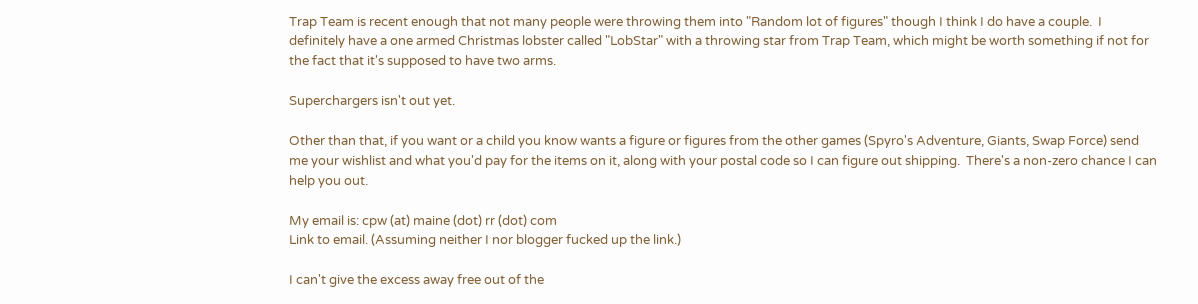Trap Team is recent enough that not many people were throwing them into "Random lot of figures" though I think I do have a couple.  I definitely have a one armed Christmas lobster called "LobStar" with a throwing star from Trap Team, which might be worth something if not for the fact that it's supposed to have two arms.

Superchargers isn't out yet.

Other than that, if you want or a child you know wants a figure or figures from the other games (Spyro's Adventure, Giants, Swap Force) send me your wishlist and what you'd pay for the items on it, along with your postal code so I can figure out shipping.  There's a non-zero chance I can help you out.

My email is: cpw (at) maine (dot) rr (dot) com
Link to email. (Assuming neither I nor blogger fucked up the link.)

I can't give the excess away free out of the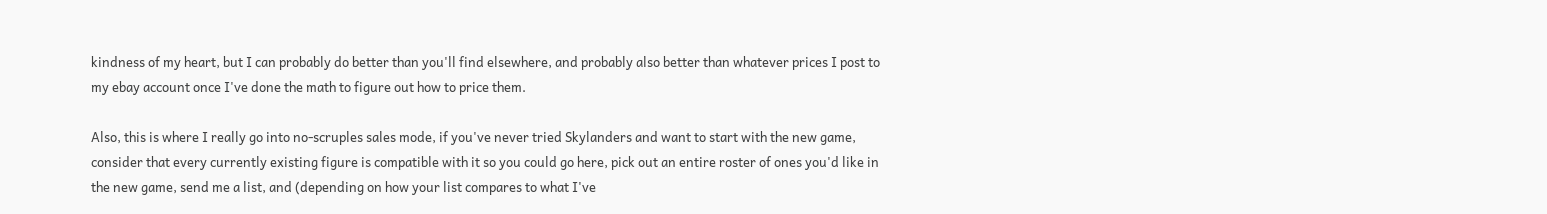kindness of my heart, but I can probably do better than you'll find elsewhere, and probably also better than whatever prices I post to my ebay account once I've done the math to figure out how to price them.

Also, this is where I really go into no-scruples sales mode, if you've never tried Skylanders and want to start with the new game, consider that every currently existing figure is compatible with it so you could go here, pick out an entire roster of ones you'd like in the new game, send me a list, and (depending on how your list compares to what I've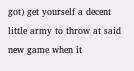got) get yourself a decent little army to throw at said new game when it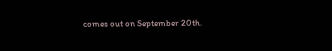comes out on September 20th.